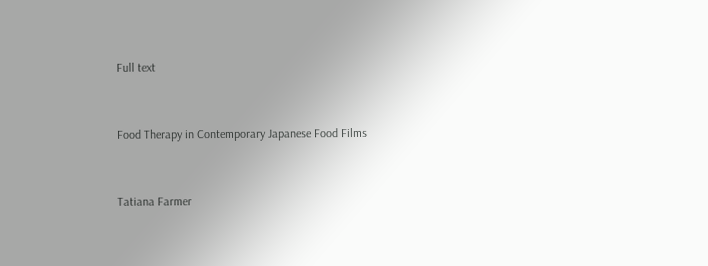Full text


Food Therapy in Contemporary Japanese Food Films


Tatiana Farmer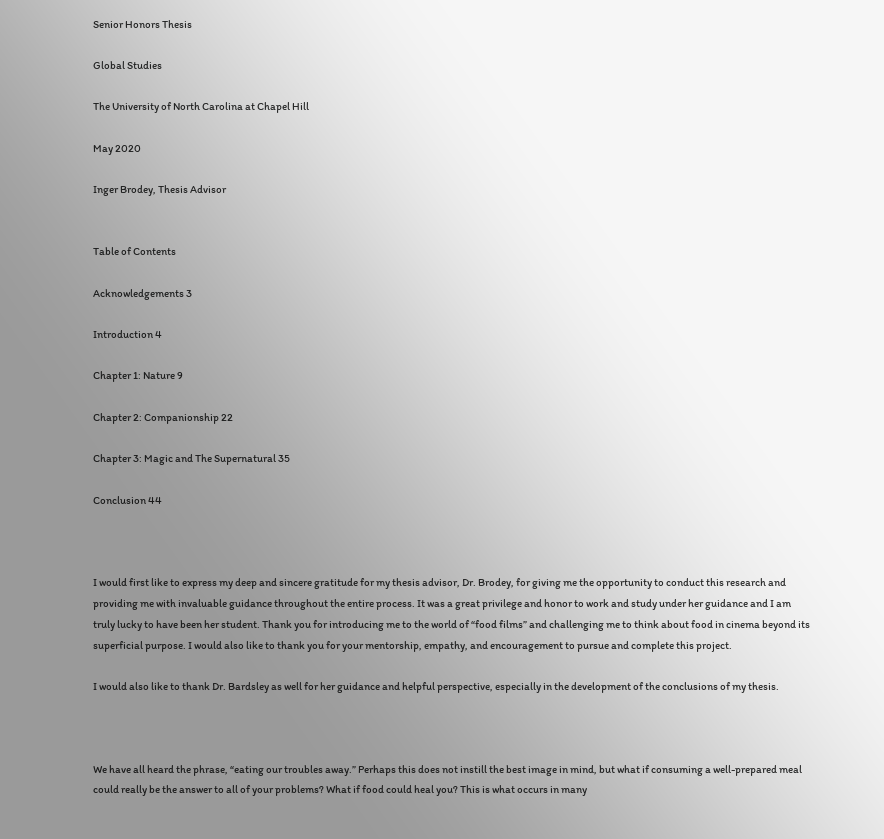Senior Honors Thesis

Global Studies

The University of North Carolina at Chapel Hill

May 2020

Inger Brodey, Thesis Advisor


Table of Contents

Acknowledgements 3

Introduction 4

Chapter 1: Nature 9

Chapter 2: Companionship 22

Chapter 3: Magic and The Supernatural 35

Conclusion 44



I would first like to express my deep and sincere gratitude for my thesis advisor, Dr. Brodey, for giving me the opportunity to conduct this research and providing me with invaluable guidance throughout the entire process. It was a great privilege and honor to work and study under her guidance and I am truly lucky to have been her student. Thank you for introducing me to the world of “food films” and challenging me to think about food in cinema beyond its superficial purpose. I would also like to thank you for your mentorship, empathy, and encouragement to pursue and complete this project.

I would also like to thank Dr. Bardsley as well for her guidance and helpful perspective, especially in the development of the conclusions of my thesis.



We have all heard the phrase, “eating our troubles away.” Perhaps this does not instill the best image in mind, but what if consuming a well-prepared meal could really be the answer to all of your problems? What if food could heal you? This is what occurs in many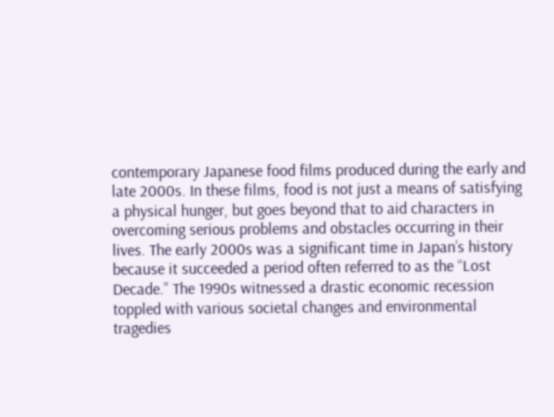contemporary Japanese food films produced during the early and late 2000s. In these films, food is not just a means of satisfying a physical hunger, but goes beyond that to aid characters in overcoming serious problems and obstacles occurring in their lives. The early 2000s was a significant time in Japan’s history because it succeeded a period often referred to as the “Lost Decade.” The 1990s witnessed a drastic economic recession toppled with various societal changes and environmental tragedies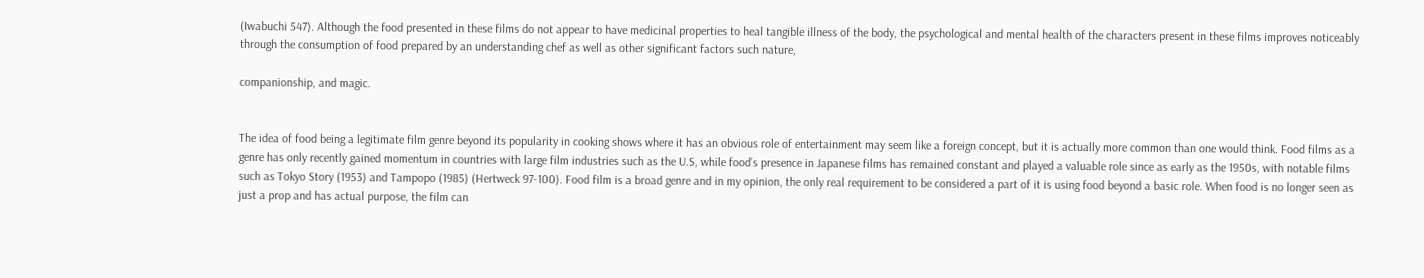(Iwabuchi 547). Although the food presented in these films do not appear to have medicinal properties to heal tangible illness of the body, the psychological and mental health of the characters present in these films improves noticeably through the consumption of food prepared by an understanding chef as well as other significant factors such nature,

companionship, and magic.


The idea of food being a legitimate film genre beyond its popularity in cooking shows where it has an obvious role of entertainment may seem like a foreign concept, but it is actually more common than one would think. Food films as a genre has only recently gained momentum in countries with large film industries such as the U.S, while food’s presence in Japanese films has remained constant and played a valuable role since as early as the 1950s, with notable films such as Tokyo Story (1953) and Tampopo (1985) (Hertweck 97-100). Food film is a broad genre and in my opinion, the only real requirement to be considered a part of it is using food beyond a basic role. When food is no longer seen as just a prop and has actual purpose, the film can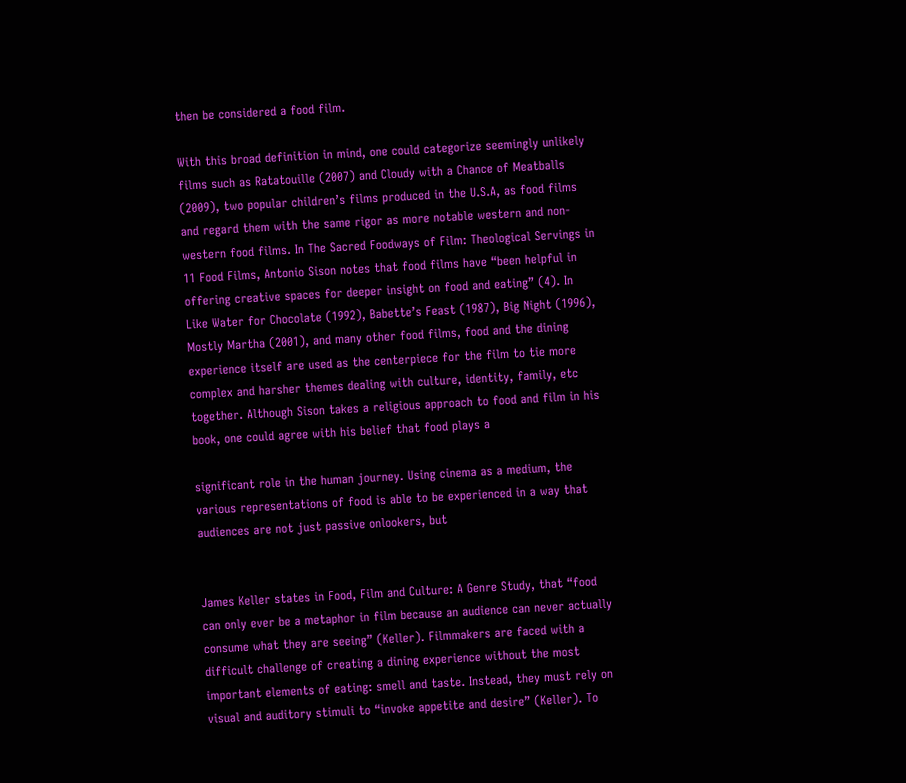then be considered a food film.

With this broad definition in mind, one could categorize seemingly unlikely films such as Ratatouille (2007) and Cloudy with a Chance of Meatballs (2009), two popular children’s films produced in the U.S.A, as food films and regard them with the same rigor as more notable western and non-western food films. In The Sacred Foodways of Film: Theological Servings in 11 Food Films, Antonio Sison notes that food films have “been helpful in offering creative spaces for deeper insight on food and eating” (4). In Like Water for Chocolate (1992), Babette’s Feast (1987), Big Night (1996), Mostly Martha (2001), and many other food films, food and the dining experience itself are used as the centerpiece for the film to tie more complex and harsher themes dealing with culture, identity, family, etc together. Although Sison takes a religious approach to food and film in his book, one could agree with his belief that food plays a

significant role in the human journey. Using cinema as a medium, the various representations of food is able to be experienced in a way that audiences are not just passive onlookers, but


James Keller states in Food, Film and Culture: A Genre Study, that “food can only ever be a metaphor in film because an audience can never actually consume what they are seeing” (Keller). Filmmakers are faced with a difficult challenge of creating a dining experience without the most important elements of eating: smell and taste. Instead, they must rely on visual and auditory stimuli to “invoke appetite and desire” (Keller). To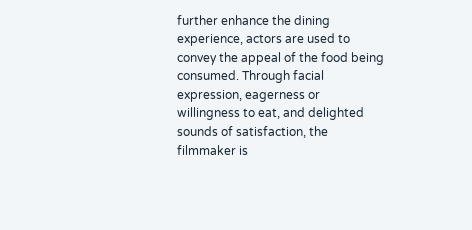further enhance the dining experience, actors are used to convey the appeal of the food being consumed. Through facial expression, eagerness or willingness to eat, and delighted sounds of satisfaction, the filmmaker is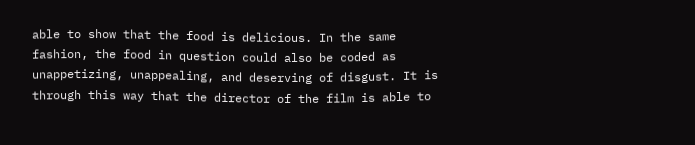able to show that the food is delicious. In the same fashion, the food in question could also be coded as unappetizing, unappealing, and deserving of disgust. It is through this way that the director of the film is able to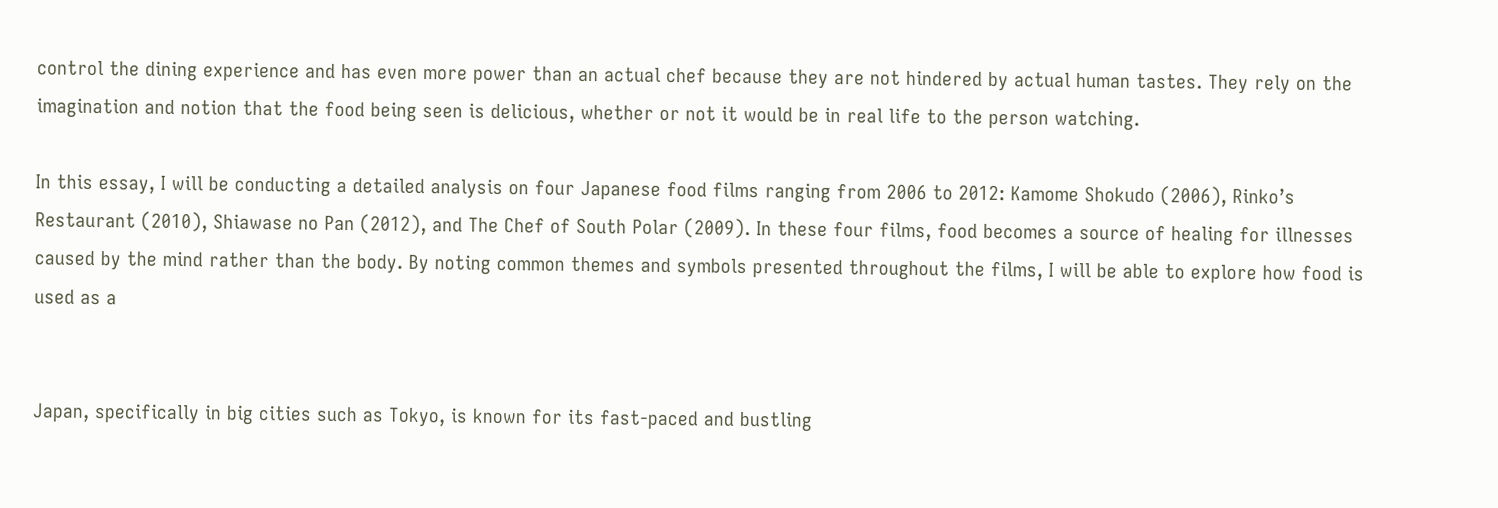control the dining experience and has even more power than an actual chef because they are not hindered by actual human tastes. They rely on the imagination and notion that the food being seen is delicious, whether or not it would be in real life to the person watching.

In this essay, I will be conducting a detailed analysis on four Japanese food films ranging from 2006 to 2012: Kamome Shokudo (2006), Rinko’s Restaurant (2010), Shiawase no Pan (2012), and The Chef of South Polar (2009). In these four films, food becomes a source of healing for illnesses caused by the mind rather than the body. By noting common themes and symbols presented throughout the films, I will be able to explore how food is used as a


Japan, specifically in big cities such as Tokyo, is known for its fast-paced and bustling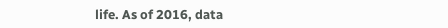life. As of 2016, data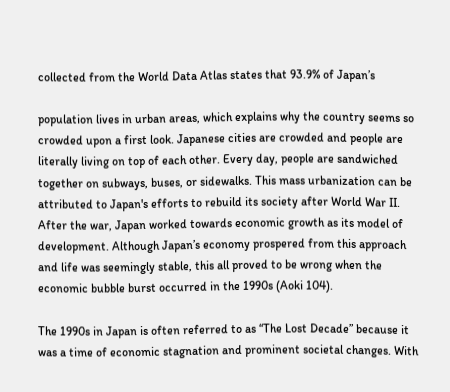collected from the World Data Atlas states that 93.9% of Japan’s

population lives in urban areas, which explains why the country seems so crowded upon a first look. Japanese cities are crowded and people are literally living on top of each other. Every day, people are sandwiched together on subways, buses, or sidewalks. This mass urbanization can be attributed to Japan's efforts to rebuild its society after World War II. After the war, Japan worked towards economic growth as its model of development. Although Japan’s economy prospered from this approach and life was seemingly stable, this all proved to be wrong when the economic bubble burst occurred in the 1990s (Aoki 104).

The 1990s in Japan is often referred to as “The Lost Decade” because it was a time of economic stagnation and prominent societal changes. With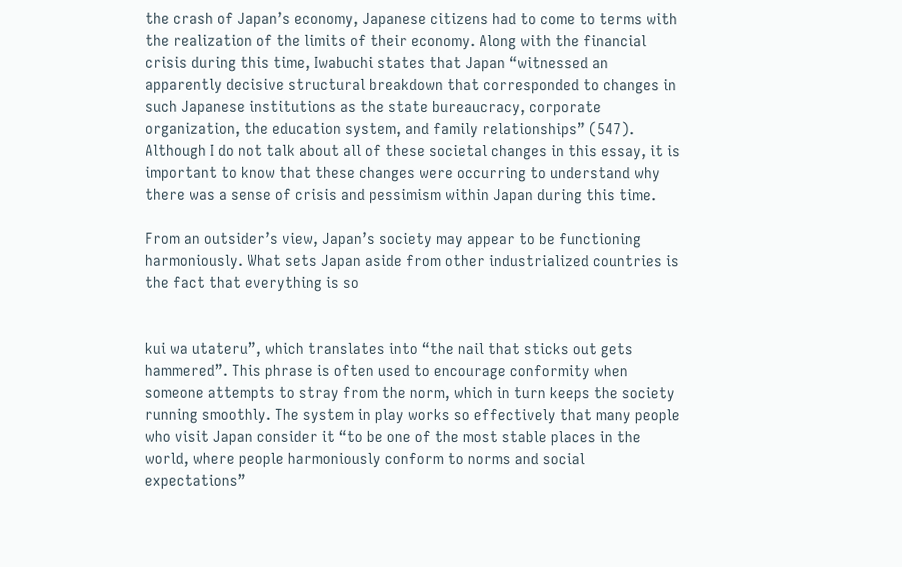the crash of Japan’s economy, Japanese citizens had to come to terms with the realization of the limits of their economy. Along with the financial crisis during this time, Iwabuchi states that Japan “witnessed an apparently decisive structural breakdown that corresponded to changes in such Japanese institutions as the state bureaucracy, corporate organization, the education system, and family relationships” (547). Although I do not talk about all of these societal changes in this essay, it is important to know that these changes were occurring to understand why there was a sense of crisis and pessimism within Japan during this time.

From an outsider’s view, Japan’s society may appear to be functioning harmoniously. What sets Japan aside from other industrialized countries is the fact that everything is so


kui wa utateru”, which translates into “the nail that sticks out gets hammered”. This phrase is often used to encourage conformity when someone attempts to stray from the norm, which in turn keeps the society running smoothly. The system in play works so effectively that many people who visit Japan consider it “to be one of the most stable places in the world, where people harmoniously conform to norms and social expectations”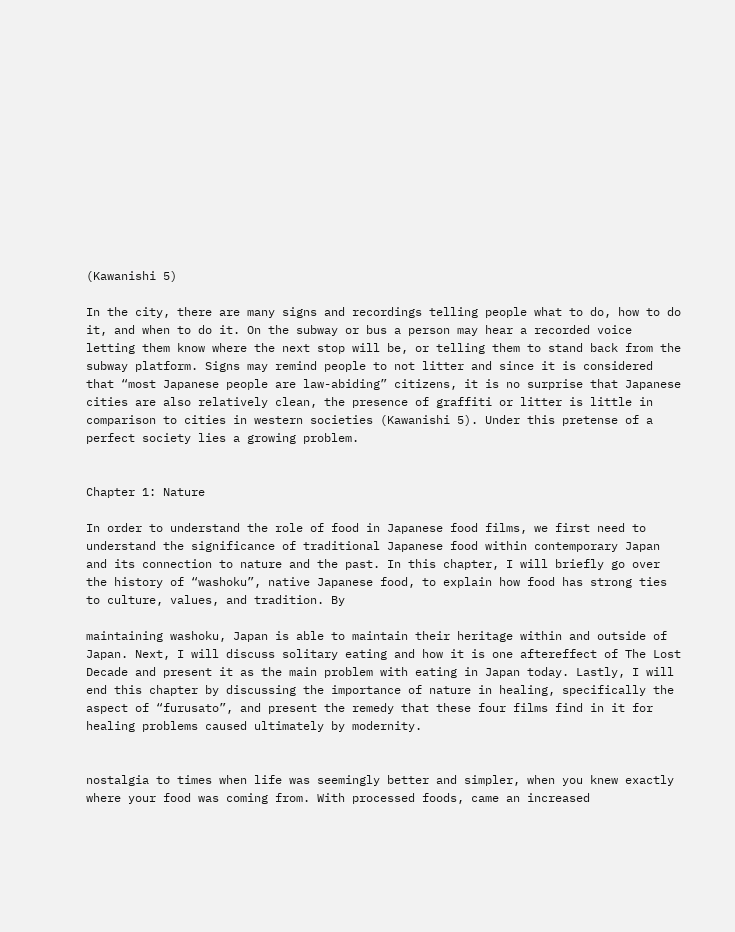(Kawanishi 5)

In the city, there are many signs and recordings telling people what to do, how to do it, and when to do it. On the subway or bus a person may hear a recorded voice letting them know where the next stop will be, or telling them to stand back from the subway platform. Signs may remind people to not litter and since it is considered that “most Japanese people are law-abiding” citizens, it is no surprise that Japanese cities are also relatively clean, the presence of graffiti or litter is little in comparison to cities in western societies (Kawanishi 5). Under this pretense of a perfect society lies a growing problem.


Chapter 1: Nature

In order to understand the role of food in Japanese food films, we first need to understand the significance of traditional Japanese food within contemporary Japan and its connection to nature and the past. In this chapter, I will briefly go over the history of “washoku”, native Japanese food, to explain how food has strong ties to culture, values, and tradition. By

maintaining washoku, Japan is able to maintain their heritage within and outside of Japan. Next, I will discuss solitary eating and how it is one aftereffect of The Lost Decade and present it as the main problem with eating in Japan today. Lastly, I will end this chapter by discussing the importance of nature in healing, specifically the aspect of “furusato”, and present the remedy that these four films find in it for healing problems caused ultimately by modernity.


nostalgia to times when life was seemingly better and simpler, when you knew exactly where your food was coming from. With processed foods, came an increased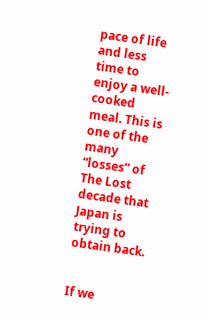pace of life and less time to enjoy a well-cooked meal. This is one of the many “losses” of The Lost decade that Japan is trying to obtain back.


If we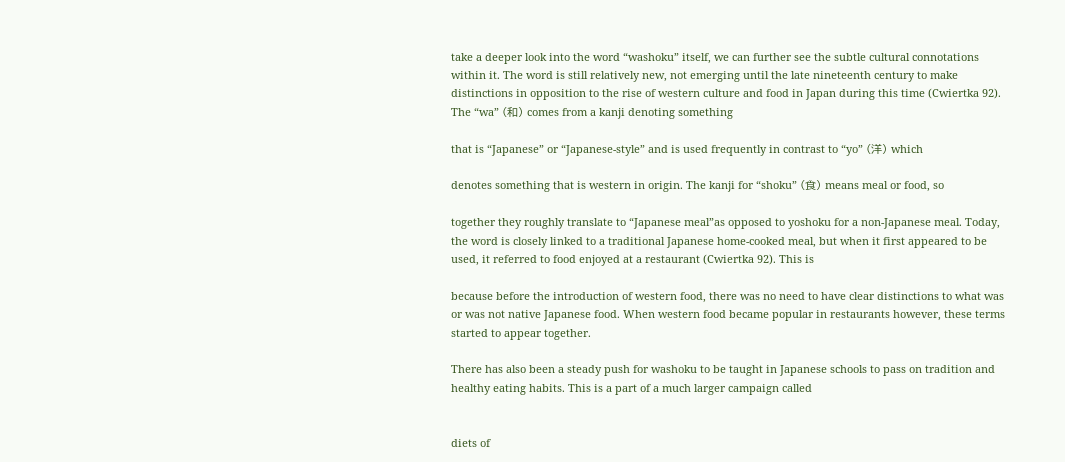take a deeper look into the word “washoku” itself, we can further see the subtle cultural connotations within it. The word is still relatively new, not emerging until the late nineteenth century to make distinctions in opposition to the rise of western culture and food in Japan during this time (Cwiertka 92). The “wa” (和) comes from a kanji denoting something

that is “Japanese” or “Japanese-style” and is used frequently in contrast to “yo” (洋) which

denotes something that is western in origin. The kanji for “shoku” (食) means meal or food, so

together they roughly translate to “Japanese meal”as opposed to yoshoku for a non-Japanese meal. Today, the word is closely linked to a traditional Japanese home-cooked meal, but when it first appeared to be used, it referred to food enjoyed at a restaurant (Cwiertka 92). This is

because before the introduction of western food, there was no need to have clear distinctions to what was or was not native Japanese food. When western food became popular in restaurants however, these terms started to appear together.

There has also been a steady push for washoku to be taught in Japanese schools to pass on tradition and healthy eating habits. This is a part of a much larger campaign called


diets of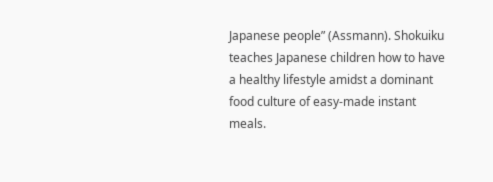Japanese people” (Assmann). Shokuiku teaches Japanese children how to have a healthy lifestyle amidst a dominant food culture of easy-made instant meals.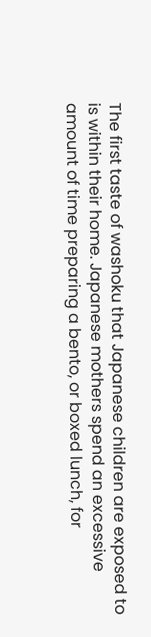The first taste of washoku that Japanese children are exposed to is within their home. Japanese mothers spend an excessive amount of time preparing a bento, or boxed lunch, for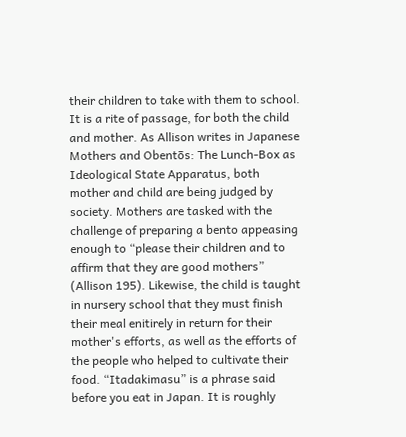their children to take with them to school. It is a rite of passage, for both the child and mother. As Allison writes in Japanese Mothers and Obentōs: The Lunch-Box as Ideological State Apparatus, both mother and child are being judged by society. Mothers are tasked with the challenge of preparing a bento appeasing enough to “please their children and to affirm that they are good mothers” (Allison 195). Likewise, the child is taught in nursery school that they must finish their meal enitirely in return for their mother's efforts, as well as the efforts of the people who helped to cultivate their food. “Itadakimasu” is a phrase said before you eat in Japan. It is roughly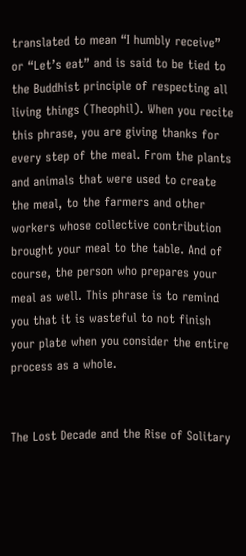translated to mean “I humbly receive” or “Let’s eat” and is said to be tied to the Buddhist principle of respecting all living things (Theophil). When you recite this phrase, you are giving thanks for every step of the meal. From the plants and animals that were used to create the meal, to the farmers and other workers whose collective contribution brought your meal to the table. And of course, the person who prepares your meal as well. This phrase is to remind you that it is wasteful to not finish your plate when you consider the entire process as a whole.


The Lost Decade and the Rise of Solitary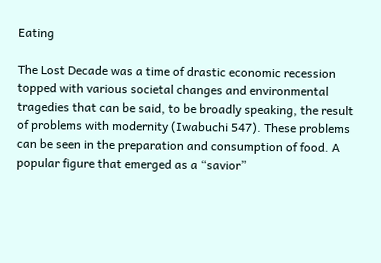Eating

The Lost Decade was a time of drastic economic recession topped with various societal changes and environmental tragedies that can be said, to be broadly speaking, the result of problems with modernity (Iwabuchi 547). These problems can be seen in the preparation and consumption of food. A popular figure that emerged as a “savior”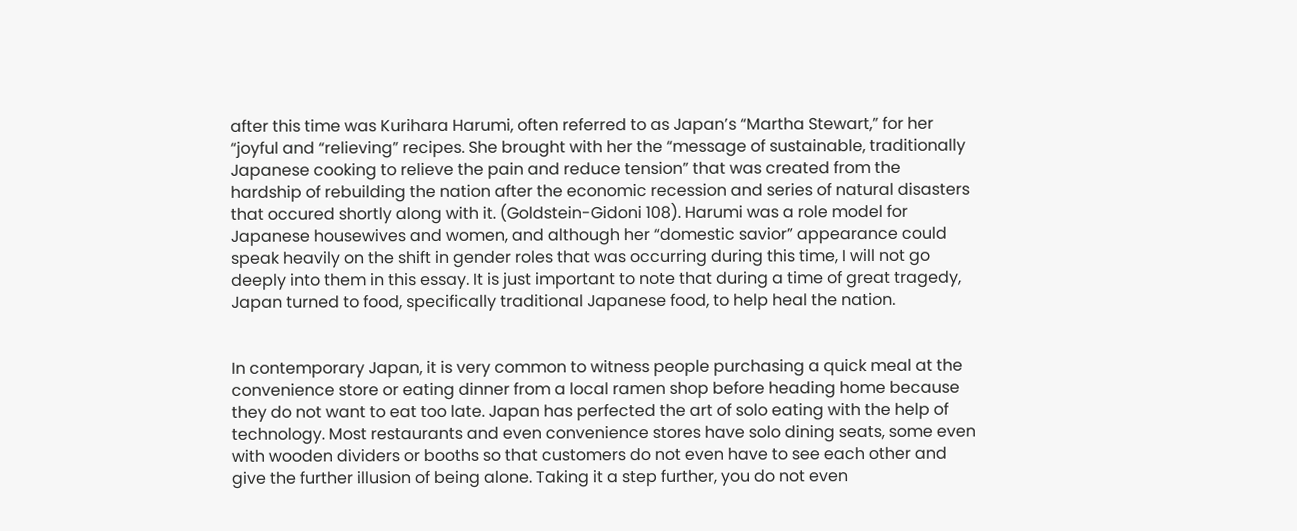after this time was Kurihara Harumi, often referred to as Japan’s “Martha Stewart,” for her “joyful and “relieving” recipes. She brought with her the “message of sustainable, traditionally Japanese cooking to relieve the pain and reduce tension” that was created from the hardship of rebuilding the nation after the economic recession and series of natural disasters that occured shortly along with it. (Goldstein-Gidoni 108). Harumi was a role model for Japanese housewives and women, and although her “domestic savior” appearance could speak heavily on the shift in gender roles that was occurring during this time, I will not go deeply into them in this essay. It is just important to note that during a time of great tragedy, Japan turned to food, specifically traditional Japanese food, to help heal the nation.


In contemporary Japan, it is very common to witness people purchasing a quick meal at the convenience store or eating dinner from a local ramen shop before heading home because they do not want to eat too late. Japan has perfected the art of solo eating with the help of technology. Most restaurants and even convenience stores have solo dining seats, some even with wooden dividers or booths so that customers do not even have to see each other and give the further illusion of being alone. Taking it a step further, you do not even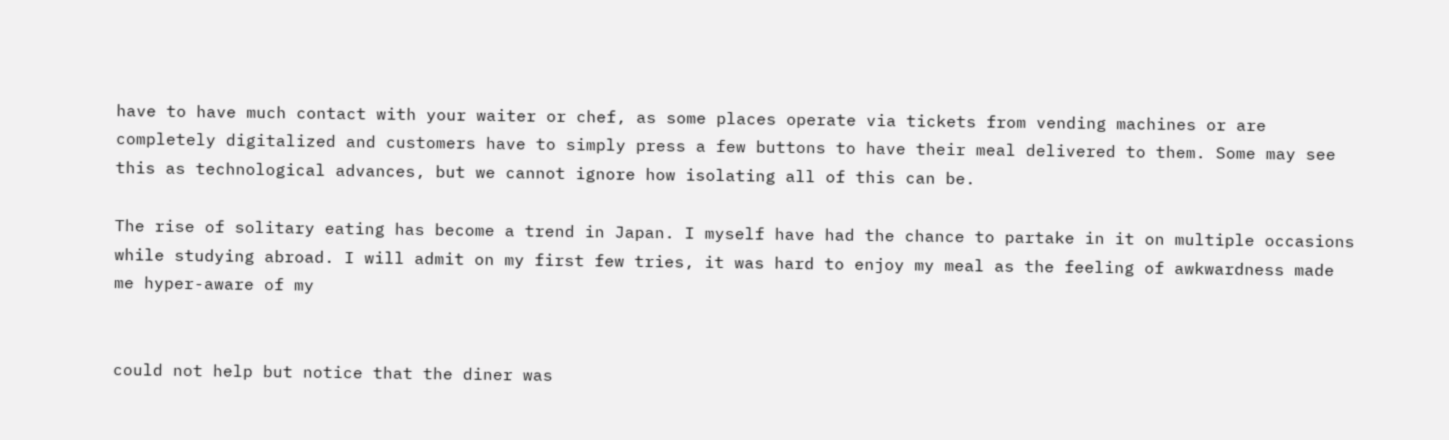have to have much contact with your waiter or chef, as some places operate via tickets from vending machines or are completely digitalized and customers have to simply press a few buttons to have their meal delivered to them. Some may see this as technological advances, but we cannot ignore how isolating all of this can be.

The rise of solitary eating has become a trend in Japan. I myself have had the chance to partake in it on multiple occasions while studying abroad. I will admit on my first few tries, it was hard to enjoy my meal as the feeling of awkwardness made me hyper-aware of my


could not help but notice that the diner was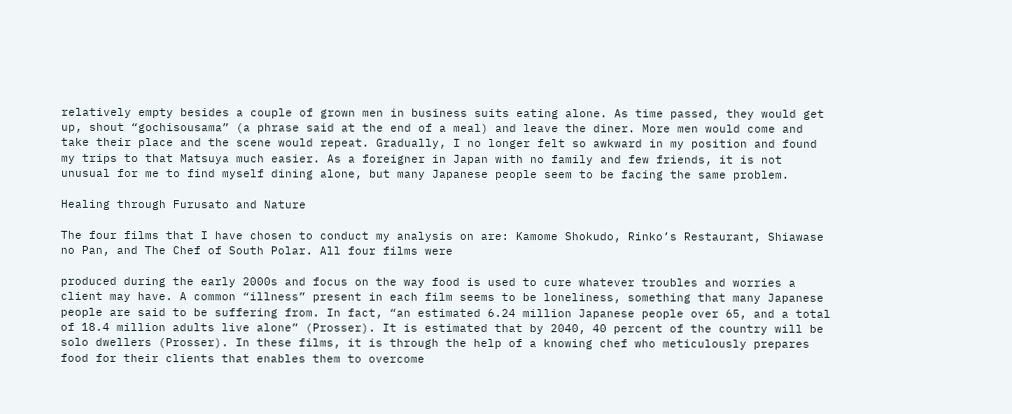relatively empty besides a couple of grown men in business suits eating alone. As time passed, they would get up, shout “gochisousama” (a phrase said at the end of a meal) and leave the diner. More men would come and take their place and the scene would repeat. Gradually, I no longer felt so awkward in my position and found my trips to that Matsuya much easier. As a foreigner in Japan with no family and few friends, it is not unusual for me to find myself dining alone, but many Japanese people seem to be facing the same problem.

Healing through Furusato and Nature

The four films that I have chosen to conduct my analysis on are: Kamome Shokudo, Rinko’s Restaurant, Shiawase no Pan, and The Chef of South Polar. All four films were

produced during the early 2000s and focus on the way food is used to cure whatever troubles and worries a client may have. A common “illness” present in each film seems to be loneliness, something that many Japanese people are said to be suffering from. In fact, “an estimated 6.24 million Japanese people over 65, and a total of 18.4 million adults live alone” (Prosser). It is estimated that by 2040, 40 percent of the country will be solo dwellers (Prosser). In these films, it is through the help of a knowing chef who meticulously prepares food for their clients that enables them to overcome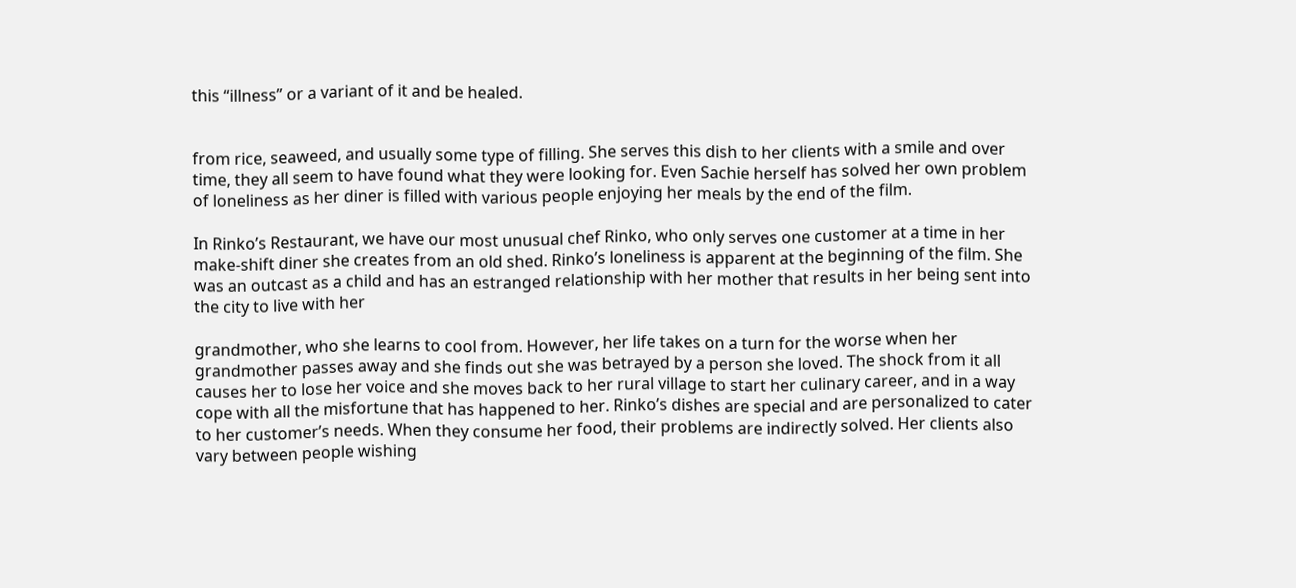this “illness” or a variant of it and be healed.


from rice, seaweed, and usually some type of filling. She serves this dish to her clients with a smile and over time, they all seem to have found what they were looking for. Even Sachie herself has solved her own problem of loneliness as her diner is filled with various people enjoying her meals by the end of the film.

In Rinko’s Restaurant, we have our most unusual chef Rinko, who only serves one customer at a time in her make-shift diner she creates from an old shed. Rinko’s loneliness is apparent at the beginning of the film. She was an outcast as a child and has an estranged relationship with her mother that results in her being sent into the city to live with her

grandmother, who she learns to cool from. However, her life takes on a turn for the worse when her grandmother passes away and she finds out she was betrayed by a person she loved. The shock from it all causes her to lose her voice and she moves back to her rural village to start her culinary career, and in a way cope with all the misfortune that has happened to her. Rinko’s dishes are special and are personalized to cater to her customer’s needs. When they consume her food, their problems are indirectly solved. Her clients also vary between people wishing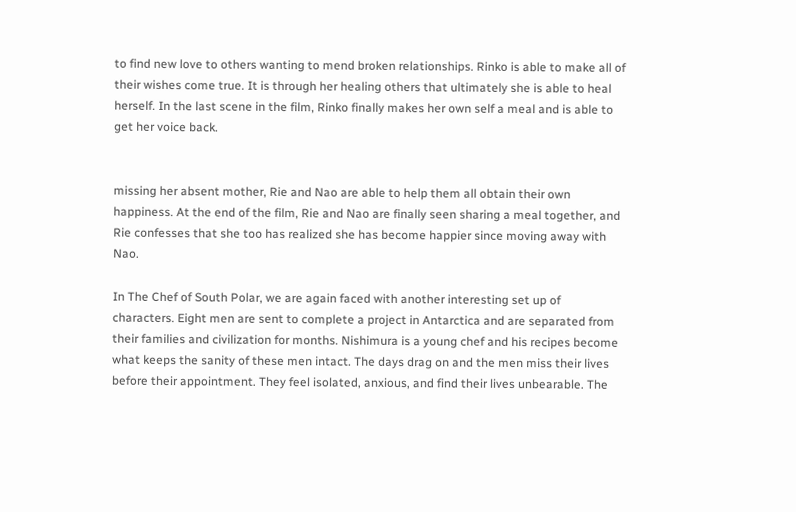to find new love to others wanting to mend broken relationships. Rinko is able to make all of their wishes come true. It is through her healing others that ultimately she is able to heal herself. In the last scene in the film, Rinko finally makes her own self a meal and is able to get her voice back.


missing her absent mother, Rie and Nao are able to help them all obtain their own happiness. At the end of the film, Rie and Nao are finally seen sharing a meal together, and Rie confesses that she too has realized she has become happier since moving away with Nao.

In The Chef of South Polar, we are again faced with another interesting set up of characters. Eight men are sent to complete a project in Antarctica and are separated from their families and civilization for months. Nishimura is a young chef and his recipes become what keeps the sanity of these men intact. The days drag on and the men miss their lives before their appointment. They feel isolated, anxious, and find their lives unbearable. The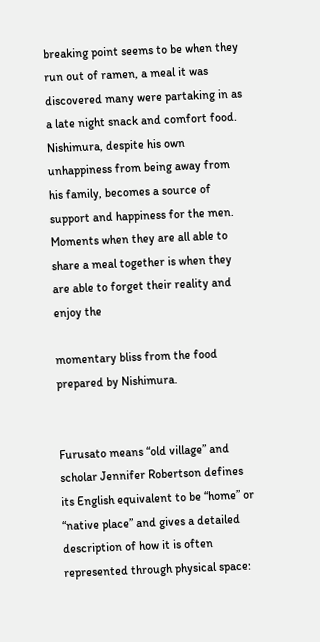breaking point seems to be when they run out of ramen, a meal it was discovered many were partaking in as a late night snack and comfort food. Nishimura, despite his own unhappiness from being away from his family, becomes a source of support and happiness for the men. Moments when they are all able to share a meal together is when they are able to forget their reality and enjoy the

momentary bliss from the food prepared by Nishimura.


Furusato means “old village” and scholar Jennifer Robertson defines its English equivalent to be “home” or “native place” and gives a detailed description of how it is often represented through physical space: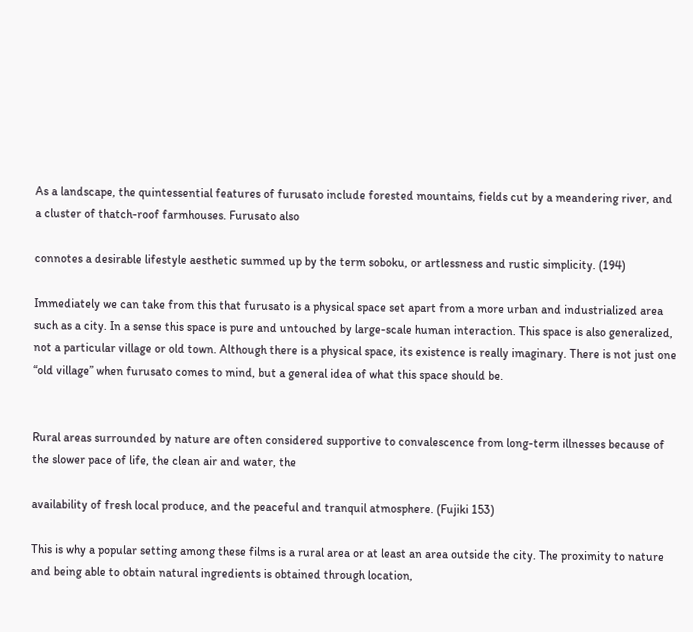As a landscape, the quintessential features of furusato include forested mountains, fields cut by a meandering river, and a cluster of thatch-roof farmhouses. Furusato also

connotes a desirable lifestyle aesthetic summed up by the term soboku, or artlessness and rustic simplicity. (194)

Immediately we can take from this that furusato is a physical space set apart from a more urban and industrialized area such as a city. In a sense this space is pure and untouched by large-scale human interaction. This space is also generalized, not a particular village or old town. Although there is a physical space, its existence is really imaginary. There is not just one “old village” when furusato comes to mind, but a general idea of what this space should be.


Rural areas surrounded by nature are often considered supportive to convalescence from long-term illnesses because of the slower pace of life, the clean air and water, the

availability of fresh local produce, and the peaceful and tranquil atmosphere. (Fujiki 153)

This is why a popular setting among these films is a rural area or at least an area outside the city. The proximity to nature and being able to obtain natural ingredients is obtained through location,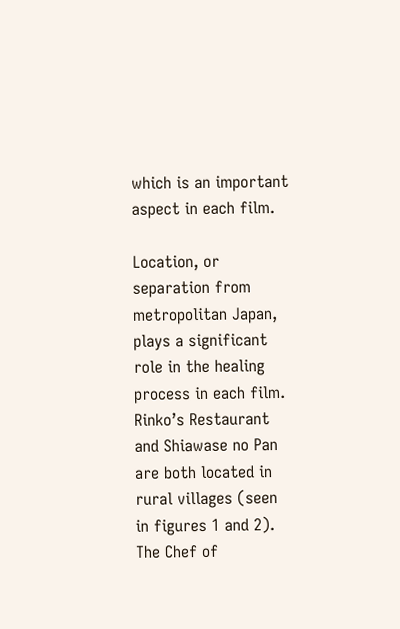which is an important aspect in each film.

Location, or separation from metropolitan Japan, plays a significant role in the healing process in each film. Rinko’s Restaurant and Shiawase no Pan are both located in rural villages (seen in figures 1 and 2). The Chef of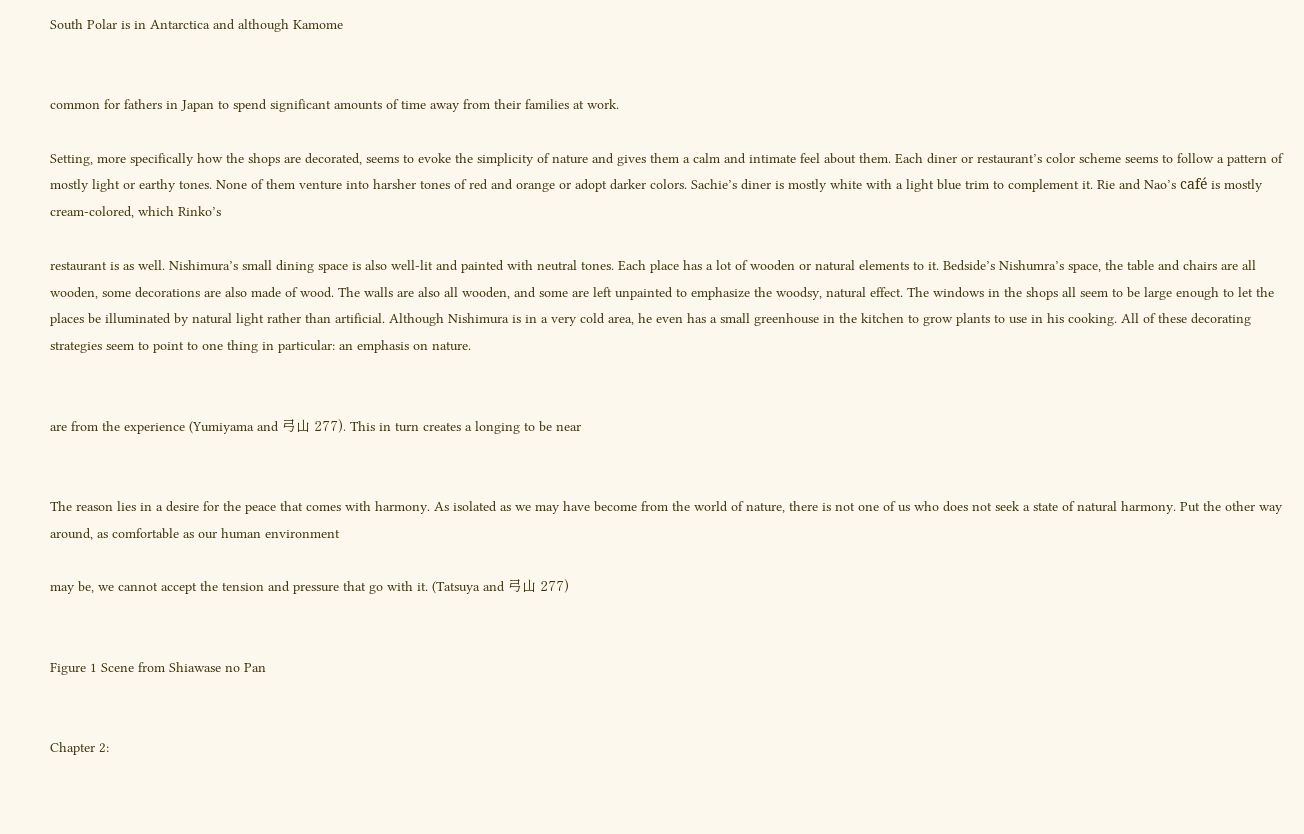South Polar is in Antarctica and although Kamome


common for fathers in Japan to spend significant amounts of time away from their families at work.

Setting, more specifically how the shops are decorated, seems to evoke the simplicity of nature and gives them a calm and intimate feel about them. Each diner or restaurant’s color scheme seems to follow a pattern of mostly light or earthy tones. None of them venture into harsher tones of red and orange or adopt darker colors. Sachie’s diner is mostly white with a light blue trim to complement it. Rie and Nao’s café is mostly cream-colored, which Rinko’s

restaurant is as well. Nishimura’s small dining space is also well-lit and painted with neutral tones. Each place has a lot of wooden or natural elements to it. Bedside’s Nishumra’s space, the table and chairs are all wooden, some decorations are also made of wood. The walls are also all wooden, and some are left unpainted to emphasize the woodsy, natural effect. The windows in the shops all seem to be large enough to let the places be illuminated by natural light rather than artificial. Although Nishimura is in a very cold area, he even has a small greenhouse in the kitchen to grow plants to use in his cooking. All of these decorating strategies seem to point to one thing in particular: an emphasis on nature.


are from the experience (Yumiyama and 弓山 277). This in turn creates a longing to be near


The reason lies in a desire for the peace that comes with harmony. As isolated as we may have become from the world of nature, there is not one of us who does not seek a state of natural harmony. Put the other way around, as comfortable as our human environment

may be, we cannot accept the tension and pressure that go with it. (Tatsuya and 弓山 277)


Figure 1 Scene from Shiawase no Pan


Chapter 2: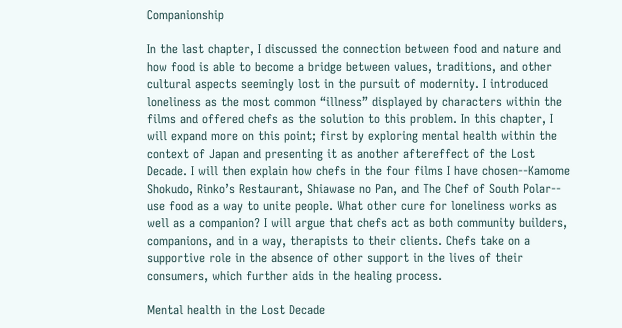Companionship

In the last chapter, I discussed the connection between food and nature and how food is able to become a bridge between values, traditions, and other cultural aspects seemingly lost in the pursuit of modernity. I introduced loneliness as the most common “illness” displayed by characters within the films and offered chefs as the solution to this problem. In this chapter, I will expand more on this point; first by exploring mental health within the context of Japan and presenting it as another aftereffect of the Lost Decade. I will then explain how chefs in the four films I have chosen--Kamome Shokudo, Rinko’s Restaurant, Shiawase no Pan, and The Chef of South Polar-- use food as a way to unite people. What other cure for loneliness works as well as a companion? I will argue that chefs act as both community builders, companions, and in a way, therapists to their clients. Chefs take on a supportive role in the absence of other support in the lives of their consumers, which further aids in the healing process.

Mental health in the Lost Decade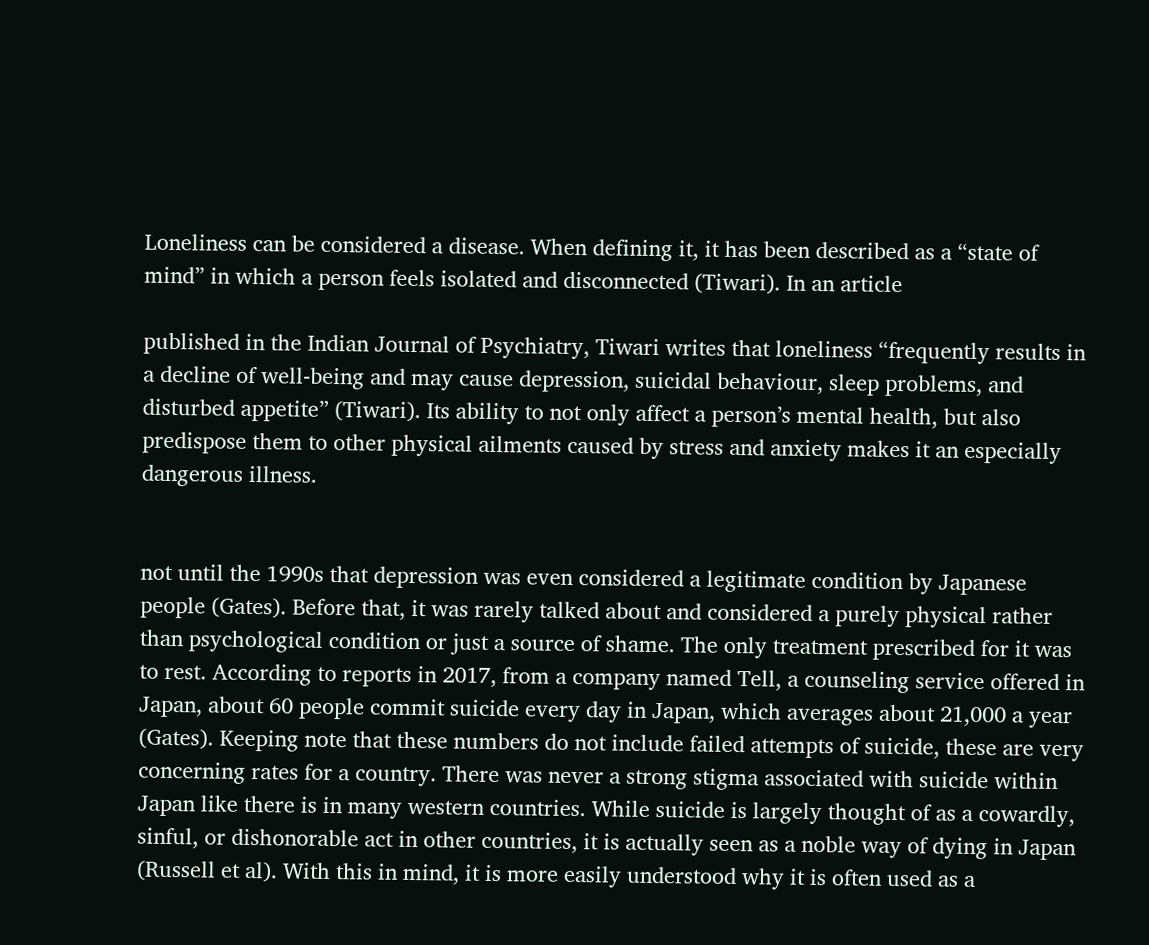Loneliness can be considered a disease. When defining it, it has been described as a “state of mind” in which a person feels isolated and disconnected (Tiwari). In an article

published in the Indian Journal of Psychiatry, Tiwari writes that loneliness “frequently results in a decline of well-being and may cause depression, suicidal behaviour, sleep problems, and disturbed appetite” (Tiwari). Its ability to not only affect a person’s mental health, but also predispose them to other physical ailments caused by stress and anxiety makes it an especially dangerous illness.


not until the 1990s that depression was even considered a legitimate condition by Japanese people (Gates). Before that, it was rarely talked about and considered a purely physical rather than psychological condition or just a source of shame. The only treatment prescribed for it was to rest. According to reports in 2017, from a company named Tell, a counseling service offered in Japan, about 60 people commit suicide every day in Japan, which averages about 21,000 a year (Gates). Keeping note that these numbers do not include failed attempts of suicide, these are very concerning rates for a country. There was never a strong stigma associated with suicide within Japan like there is in many western countries. While suicide is largely thought of as a cowardly, sinful, or dishonorable act in other countries, it is actually seen as a noble way of dying in Japan (Russell et al). With this in mind, it is more easily understood why it is often used as a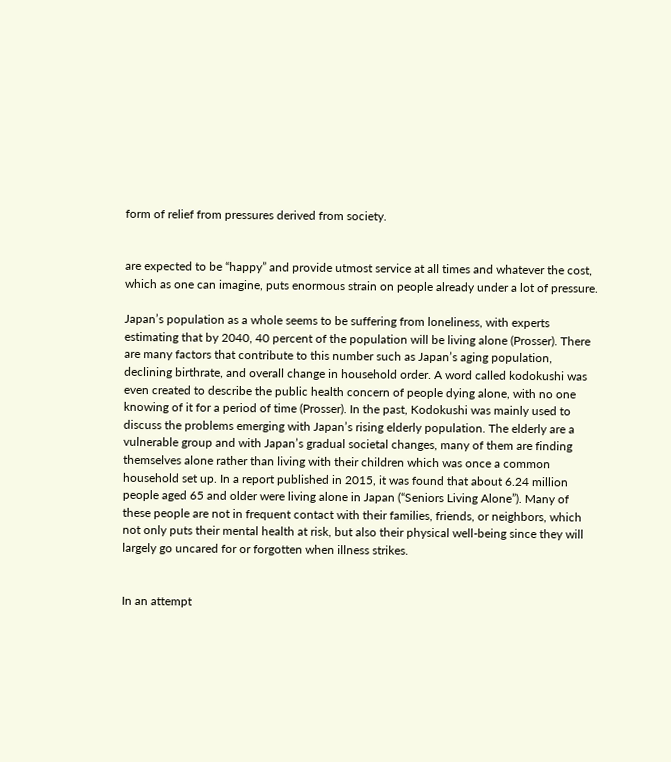form of relief from pressures derived from society.


are expected to be “happy” and provide utmost service at all times and whatever the cost, which as one can imagine, puts enormous strain on people already under a lot of pressure.

Japan’s population as a whole seems to be suffering from loneliness, with experts estimating that by 2040, 40 percent of the population will be living alone (Prosser). There are many factors that contribute to this number such as Japan’s aging population, declining birthrate, and overall change in household order. A word called kodokushi was even created to describe the public health concern of people dying alone, with no one knowing of it for a period of time (Prosser). In the past, Kodokushi was mainly used to discuss the problems emerging with Japan’s rising elderly population. The elderly are a vulnerable group and with Japan’s gradual societal changes, many of them are finding themselves alone rather than living with their children which was once a common household set up. In a report published in 2015, it was found that about 6.24 million people aged 65 and older were living alone in Japan (“Seniors Living Alone”). Many of these people are not in frequent contact with their families, friends, or neighbors, which not only puts their mental health at risk, but also their physical well-being since they will largely go uncared for or forgotten when illness strikes.


In an attempt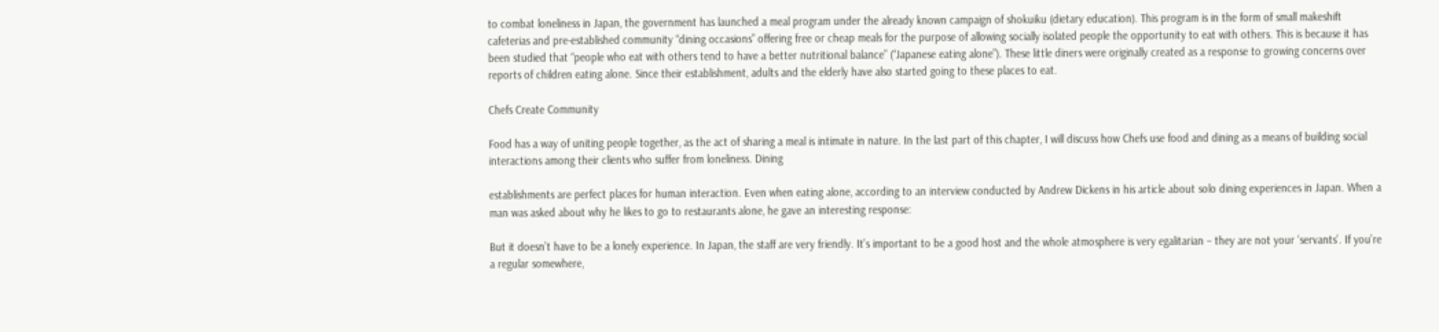to combat loneliness in Japan, the government has launched a meal program under the already known campaign of shokuiku (dietary education). This program is in the form of small makeshift cafeterias and pre-established community “dining occasions” offering free or cheap meals for the purpose of allowing socially isolated people the opportunity to eat with others. This is because it has been studied that “people who eat with others tend to have a better nutritional balance” (“Japanese eating alone”). These little diners were originally created as a response to growing concerns over reports of children eating alone. Since their establishment, adults and the elderly have also started going to these places to eat.

Chefs Create Community

Food has a way of uniting people together, as the act of sharing a meal is intimate in nature. In the last part of this chapter, I will discuss how Chefs use food and dining as a means of building social interactions among their clients who suffer from loneliness. Dining

establishments are perfect places for human interaction. Even when eating alone, according to an interview conducted by Andrew Dickens in his article about solo dining experiences in Japan. When a man was asked about why he likes to go to restaurants alone, he gave an interesting response:

But it doesn’t have to be a lonely experience. In Japan, the staff are very friendly. It’s important to be a good host and the whole atmosphere is very egalitarian – they are not your ‘servants’. If you’re a regular somewhere,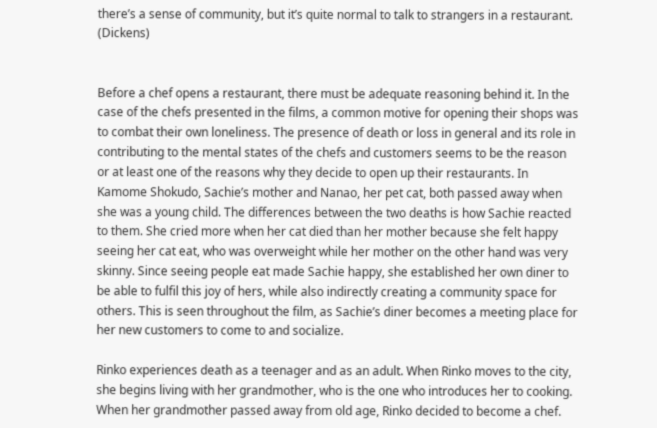there’s a sense of community, but it’s quite normal to talk to strangers in a restaurant. (Dickens)


Before a chef opens a restaurant, there must be adequate reasoning behind it. In the case of the chefs presented in the films, a common motive for opening their shops was to combat their own loneliness. The presence of death or loss in general and its role in contributing to the mental states of the chefs and customers seems to be the reason or at least one of the reasons why they decide to open up their restaurants. In Kamome Shokudo, Sachie’s mother and Nanao, her pet cat, both passed away when she was a young child. The differences between the two deaths is how Sachie reacted to them. She cried more when her cat died than her mother because she felt happy seeing her cat eat, who was overweight while her mother on the other hand was very skinny. Since seeing people eat made Sachie happy, she established her own diner to be able to fulfil this joy of hers, while also indirectly creating a community space for others. This is seen throughout the film, as Sachie’s diner becomes a meeting place for her new customers to come to and socialize.

Rinko experiences death as a teenager and as an adult. When Rinko moves to the city, she begins living with her grandmother, who is the one who introduces her to cooking. When her grandmother passed away from old age, Rinko decided to become a chef.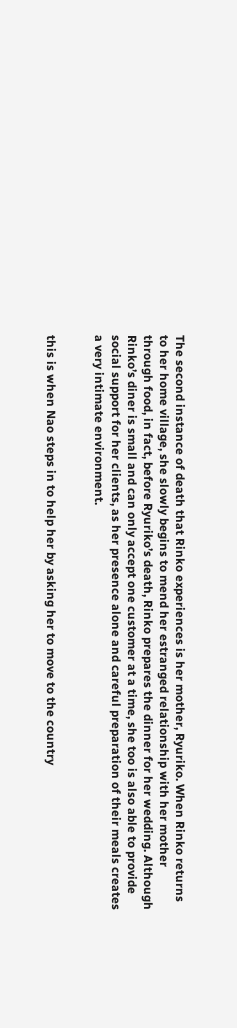The second instance of death that Rinko experiences is her mother, Ryuriko. When Rinko returns to her home village, she slowly begins to mend her estranged relationship with her mother through food, in fact, before Ryuriko’s death, Rinko prepares the dinner for her wedding. Although Rinko’s diner is small and can only accept one customer at a time, she too is also able to provide social support for her clients, as her presence alone and careful preparation of their meals creates a very intimate environment.


this is when Nao steps in to help her by asking her to move to the country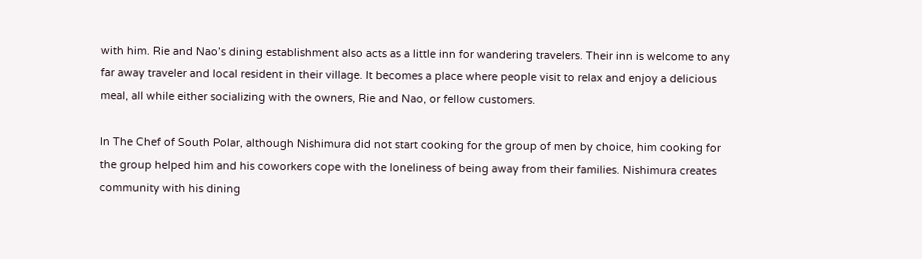with him. Rie and Nao’s dining establishment also acts as a little inn for wandering travelers. Their inn is welcome to any far away traveler and local resident in their village. It becomes a place where people visit to relax and enjoy a delicious meal, all while either socializing with the owners, Rie and Nao, or fellow customers.

In The Chef of South Polar, although Nishimura did not start cooking for the group of men by choice, him cooking for the group helped him and his coworkers cope with the loneliness of being away from their families. Nishimura creates community with his dining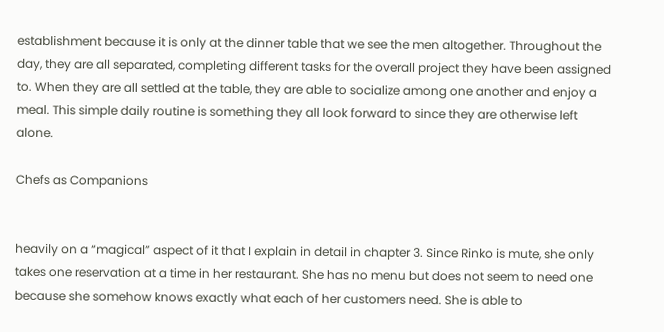establishment because it is only at the dinner table that we see the men altogether. Throughout the day, they are all separated, completing different tasks for the overall project they have been assigned to. When they are all settled at the table, they are able to socialize among one another and enjoy a meal. This simple daily routine is something they all look forward to since they are otherwise left alone.

Chefs as Companions


heavily on a “magical” aspect of it that I explain in detail in chapter 3. Since Rinko is mute, she only takes one reservation at a time in her restaurant. She has no menu but does not seem to need one because she somehow knows exactly what each of her customers need. She is able to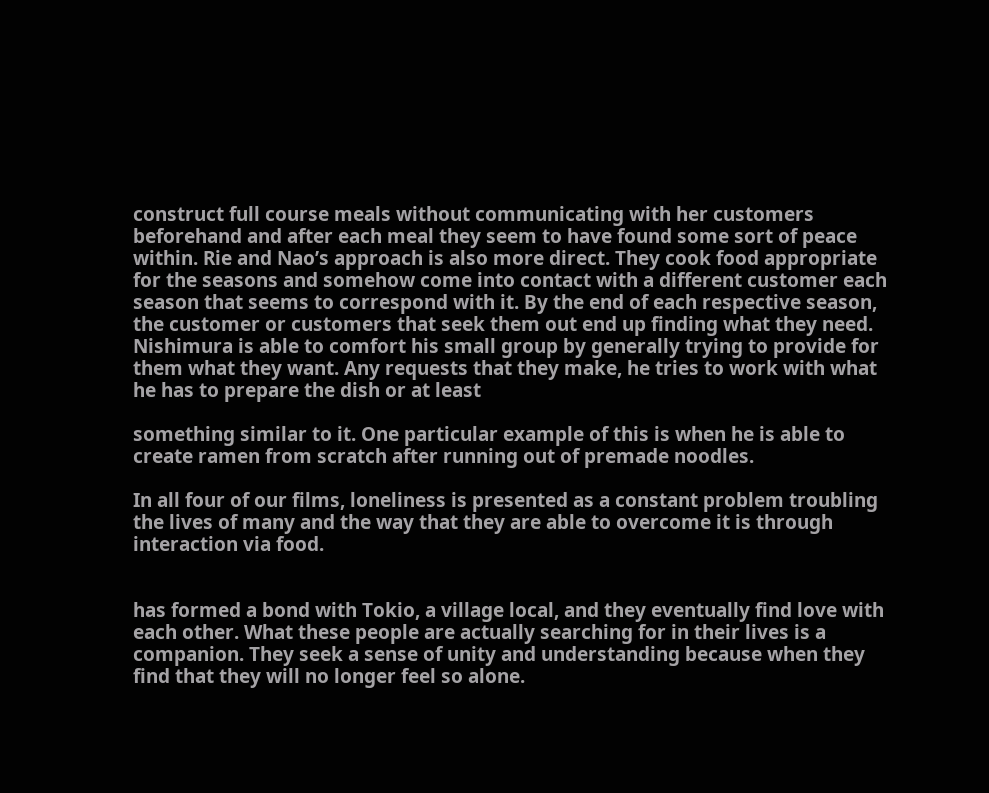construct full course meals without communicating with her customers beforehand and after each meal they seem to have found some sort of peace within. Rie and Nao’s approach is also more direct. They cook food appropriate for the seasons and somehow come into contact with a different customer each season that seems to correspond with it. By the end of each respective season, the customer or customers that seek them out end up finding what they need. Nishimura is able to comfort his small group by generally trying to provide for them what they want. Any requests that they make, he tries to work with what he has to prepare the dish or at least

something similar to it. One particular example of this is when he is able to create ramen from scratch after running out of premade noodles.

In all four of our films, loneliness is presented as a constant problem troubling the lives of many and the way that they are able to overcome it is through interaction via food.


has formed a bond with Tokio, a village local, and they eventually find love with each other. What these people are actually searching for in their lives is a companion. They seek a sense of unity and understanding because when they find that they will no longer feel so alone.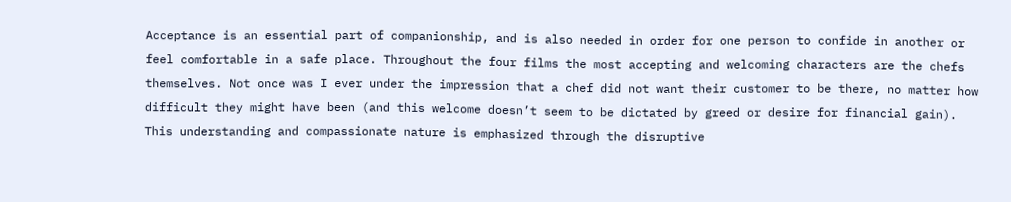Acceptance is an essential part of companionship, and is also needed in order for one person to confide in another or feel comfortable in a safe place. Throughout the four films the most accepting and welcoming characters are the chefs themselves. Not once was I ever under the impression that a chef did not want their customer to be there, no matter how difficult they might have been (and this welcome doesn’t seem to be dictated by greed or desire for financial gain). This understanding and compassionate nature is emphasized through the disruptive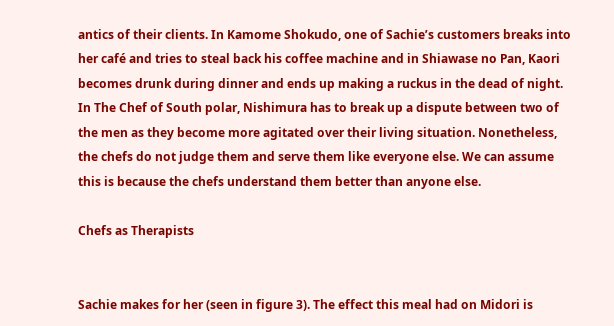antics of their clients. In Kamome Shokudo, one of Sachie’s customers breaks into her café and tries to steal back his coffee machine and in Shiawase no Pan, Kaori becomes drunk during dinner and ends up making a ruckus in the dead of night. In The Chef of South polar, Nishimura has to break up a dispute between two of the men as they become more agitated over their living situation. Nonetheless, the chefs do not judge them and serve them like everyone else. We can assume this is because the chefs understand them better than anyone else.

Chefs as Therapists


Sachie makes for her (seen in figure 3). The effect this meal had on Midori is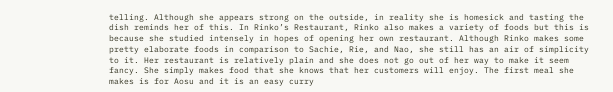telling. Although she appears strong on the outside, in reality she is homesick and tasting the dish reminds her of this. In Rinko’s Restaurant, Rinko also makes a variety of foods but this is because she studied intensely in hopes of opening her own restaurant. Although Rinko makes some pretty elaborate foods in comparison to Sachie, Rie, and Nao, she still has an air of simplicity to it. Her restaurant is relatively plain and she does not go out of her way to make it seem fancy. She simply makes food that she knows that her customers will enjoy. The first meal she makes is for Aosu and it is an easy curry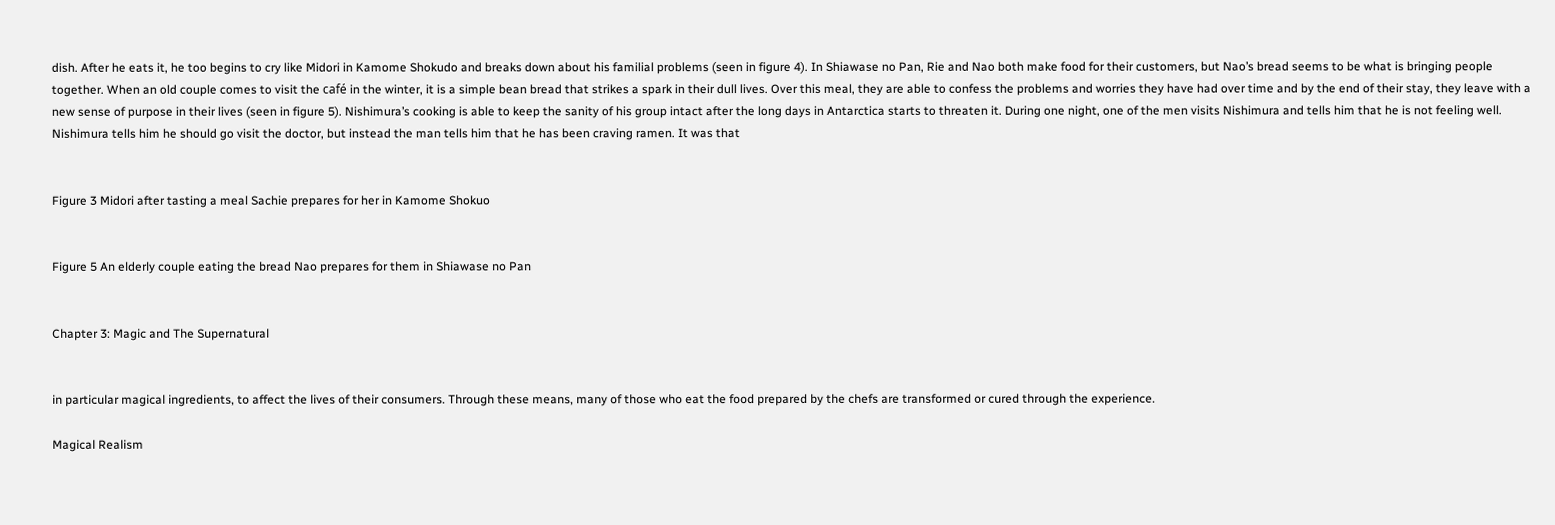dish. After he eats it, he too begins to cry like Midori in Kamome Shokudo and breaks down about his familial problems (seen in figure 4). In Shiawase no Pan, Rie and Nao both make food for their customers, but Nao’s bread seems to be what is bringing people together. When an old couple comes to visit the café in the winter, it is a simple bean bread that strikes a spark in their dull lives. Over this meal, they are able to confess the problems and worries they have had over time and by the end of their stay, they leave with a new sense of purpose in their lives (seen in figure 5). Nishimura’s cooking is able to keep the sanity of his group intact after the long days in Antarctica starts to threaten it. During one night, one of the men visits Nishimura and tells him that he is not feeling well. Nishimura tells him he should go visit the doctor, but instead the man tells him that he has been craving ramen. It was that


Figure 3 Midori after tasting a meal Sachie prepares for her in Kamome Shokuo


Figure 5 An elderly couple eating the bread Nao prepares for them in Shiawase no Pan


Chapter 3: Magic and The Supernatural


in particular magical ingredients, to affect the lives of their consumers. Through these means, many of those who eat the food prepared by the chefs are transformed or cured through the experience.

Magical Realism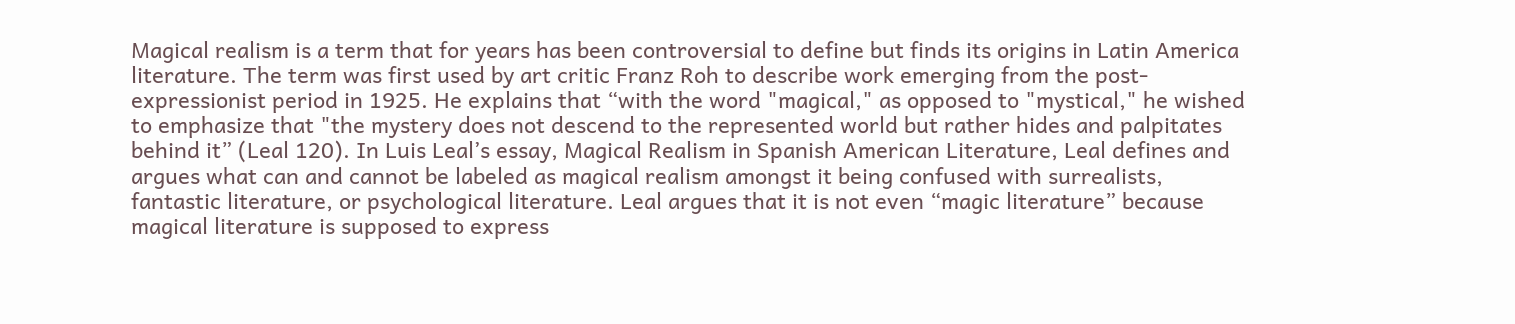Magical realism is a term that for years has been controversial to define but finds its origins in Latin America literature. The term was first used by art critic Franz Roh to describe work emerging from the post-expressionist period in 1925. He explains that “with the word "magical," as opposed to "mystical," he wished to emphasize that "the mystery does not descend to the represented world but rather hides and palpitates behind it” (Leal 120). In Luis Leal’s essay, Magical Realism in Spanish American Literature, Leal defines and argues what can and cannot be labeled as magical realism amongst it being confused with surrealists, fantastic literature, or psychological literature. Leal argues that it is not even “magic literature” because magical literature is supposed to express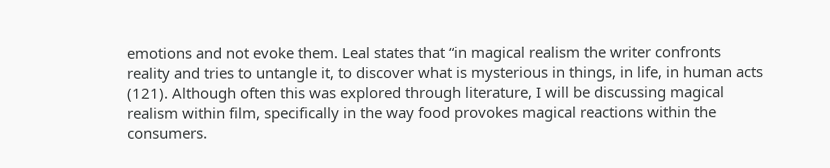emotions and not evoke them. Leal states that “in magical realism the writer confronts reality and tries to untangle it, to discover what is mysterious in things, in life, in human acts (121). Although often this was explored through literature, I will be discussing magical realism within film, specifically in the way food provokes magical reactions within the consumers.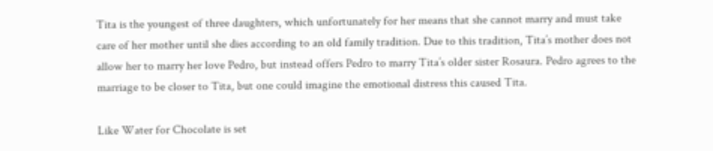Tita is the youngest of three daughters, which unfortunately for her means that she cannot marry and must take care of her mother until she dies according to an old family tradition. Due to this tradition, Tita’s mother does not allow her to marry her love Pedro, but instead offers Pedro to marry Tita’s older sister Rosaura. Pedro agrees to the marriage to be closer to Tita, but one could imagine the emotional distress this caused Tita.

Like Water for Chocolate is set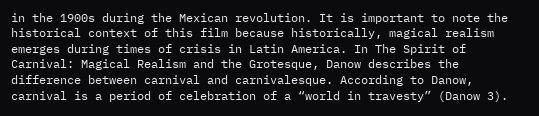in the 1900s during the Mexican revolution. It is important to note the historical context of this film because historically, magical realism emerges during times of crisis in Latin America. In The Spirit of Carnival: Magical Realism and the Grotesque, Danow describes the difference between carnival and carnivalesque. According to Danow, carnival is a period of celebration of a “world in travesty” (Danow 3).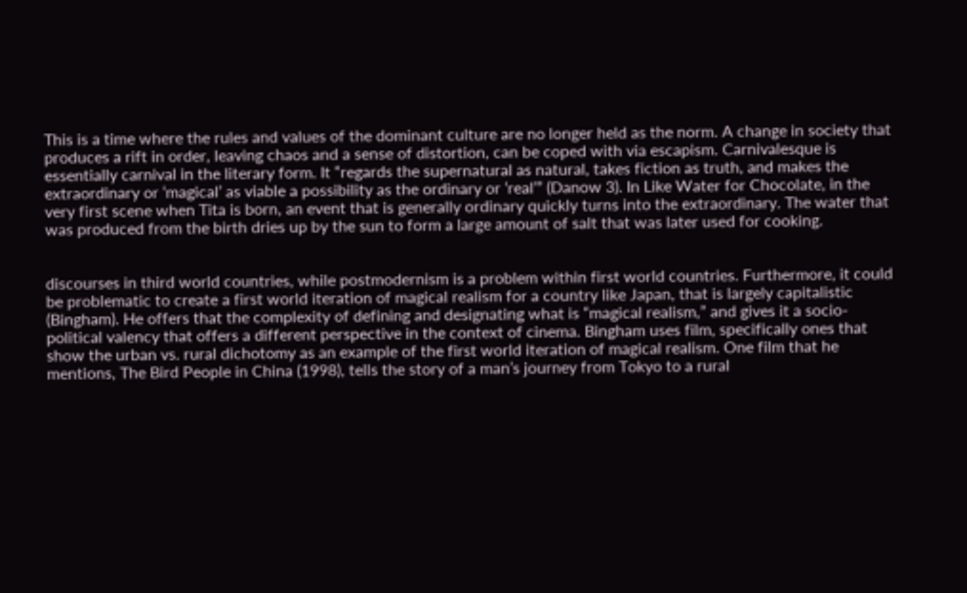This is a time where the rules and values of the dominant culture are no longer held as the norm. A change in society that produces a rift in order, leaving chaos and a sense of distortion, can be coped with via escapism. Carnivalesque is essentially carnival in the literary form. It “regards the supernatural as natural, takes fiction as truth, and makes the extraordinary or ‘magical’ as viable a possibility as the ordinary or ‘real’” (Danow 3). In Like Water for Chocolate, in the very first scene when Tita is born, an event that is generally ordinary quickly turns into the extraordinary. The water that was produced from the birth dries up by the sun to form a large amount of salt that was later used for cooking.


discourses in third world countries, while postmodernism is a problem within first world countries. Furthermore, it could be problematic to create a first world iteration of magical realism for a country like Japan, that is largely capitalistic (Bingham). He offers that the complexity of defining and designating what is “magical realism,” and gives it a socio-political valency that offers a different perspective in the context of cinema. Bingham uses film, specifically ones that show the urban vs. rural dichotomy as an example of the first world iteration of magical realism. One film that he mentions, The Bird People in China (1998), tells the story of a man’s journey from Tokyo to a rural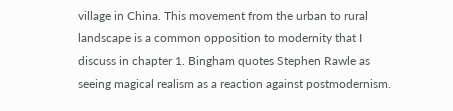village in China. This movement from the urban to rural landscape is a common opposition to modernity that I discuss in chapter 1. Bingham quotes Stephen Rawle as seeing magical realism as a reaction against postmodernism.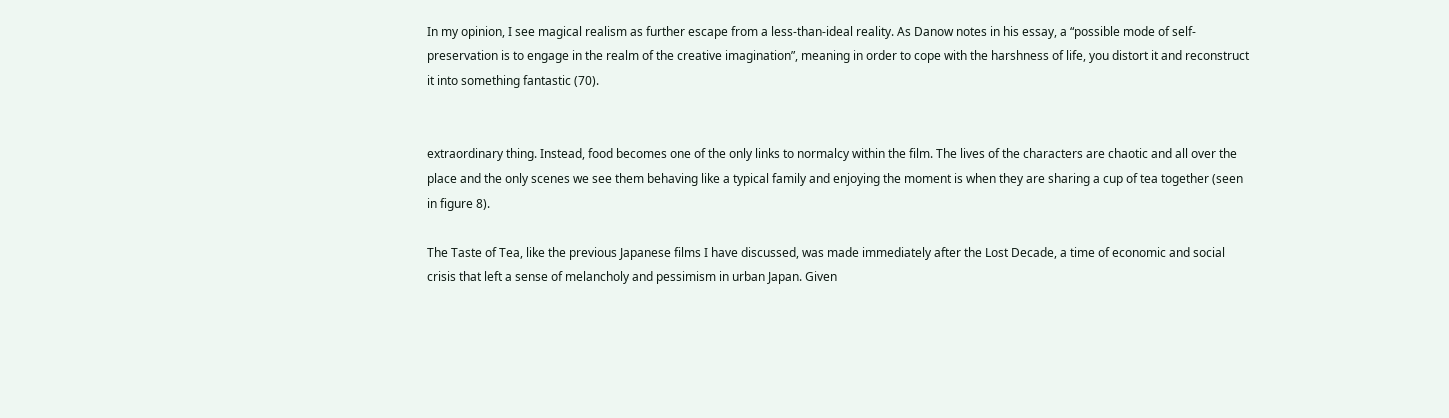In my opinion, I see magical realism as further escape from a less-than-ideal reality. As Danow notes in his essay, a “possible mode of self-preservation is to engage in the realm of the creative imagination”, meaning in order to cope with the harshness of life, you distort it and reconstruct it into something fantastic (70).


extraordinary thing. Instead, food becomes one of the only links to normalcy within the film. The lives of the characters are chaotic and all over the place and the only scenes we see them behaving like a typical family and enjoying the moment is when they are sharing a cup of tea together (seen in figure 8).

The Taste of Tea, like the previous Japanese films I have discussed, was made immediately after the Lost Decade, a time of economic and social crisis that left a sense of melancholy and pessimism in urban Japan. Given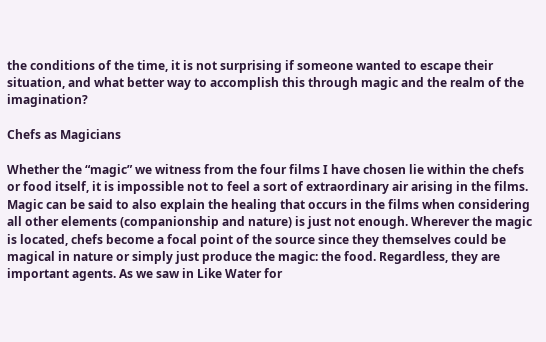the conditions of the time, it is not surprising if someone wanted to escape their situation, and what better way to accomplish this through magic and the realm of the imagination?

Chefs as Magicians

Whether the “magic” we witness from the four films I have chosen lie within the chefs or food itself, it is impossible not to feel a sort of extraordinary air arising in the films. Magic can be said to also explain the healing that occurs in the films when considering all other elements (companionship and nature) is just not enough. Wherever the magic is located, chefs become a focal point of the source since they themselves could be magical in nature or simply just produce the magic: the food. Regardless, they are important agents. As we saw in Like Water for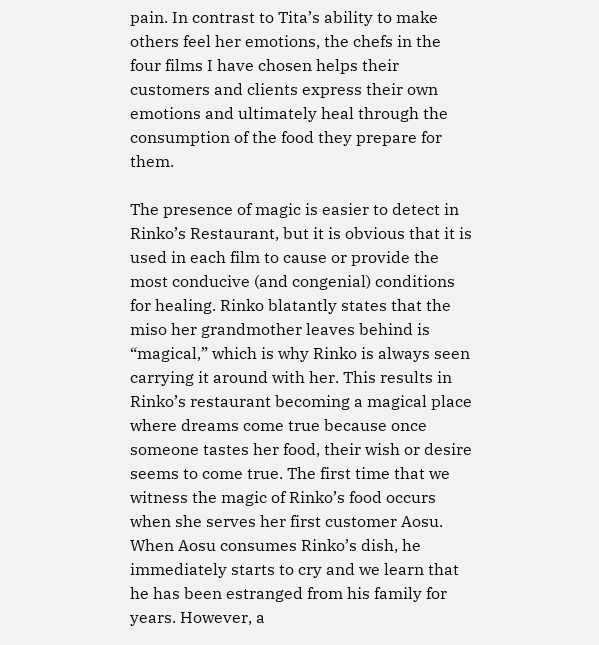pain. In contrast to Tita’s ability to make others feel her emotions, the chefs in the four films I have chosen helps their customers and clients express their own emotions and ultimately heal through the consumption of the food they prepare for them.

The presence of magic is easier to detect in Rinko’s Restaurant, but it is obvious that it is used in each film to cause or provide the most conducive (and congenial) conditions for healing. Rinko blatantly states that the miso her grandmother leaves behind is “magical,” which is why Rinko is always seen carrying it around with her. This results in Rinko’s restaurant becoming a magical place where dreams come true because once someone tastes her food, their wish or desire seems to come true. The first time that we witness the magic of Rinko’s food occurs when she serves her first customer Aosu. When Aosu consumes Rinko’s dish, he immediately starts to cry and we learn that he has been estranged from his family for years. However, a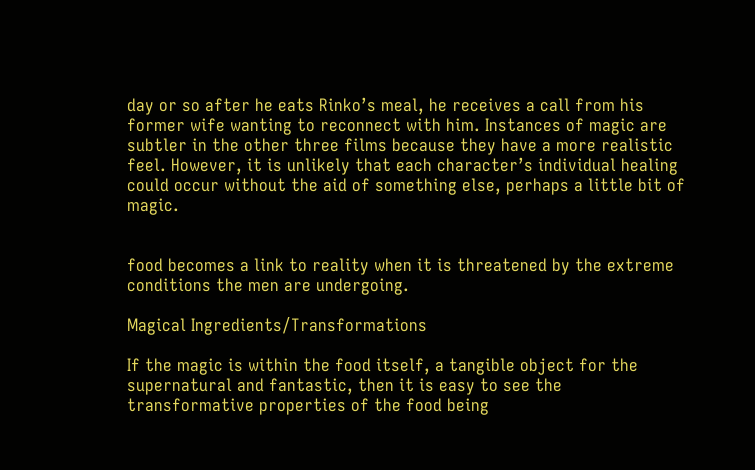day or so after he eats Rinko’s meal, he receives a call from his former wife wanting to reconnect with him. Instances of magic are subtler in the other three films because they have a more realistic feel. However, it is unlikely that each character’s individual healing could occur without the aid of something else, perhaps a little bit of magic.


food becomes a link to reality when it is threatened by the extreme conditions the men are undergoing.

Magical Ingredients/Transformations

If the magic is within the food itself, a tangible object for the supernatural and fantastic, then it is easy to see the transformative properties of the food being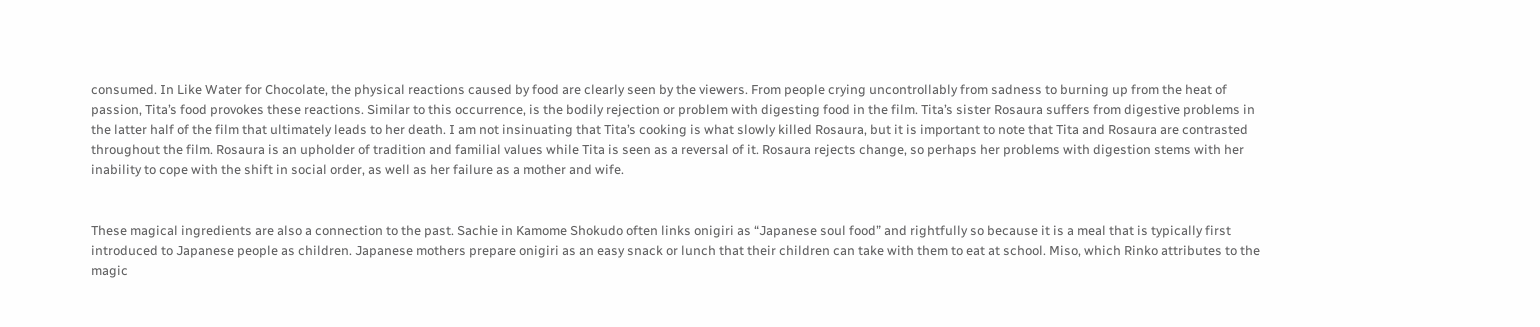consumed. In Like Water for Chocolate, the physical reactions caused by food are clearly seen by the viewers. From people crying uncontrollably from sadness to burning up from the heat of passion, Tita’s food provokes these reactions. Similar to this occurrence, is the bodily rejection or problem with digesting food in the film. Tita’s sister Rosaura suffers from digestive problems in the latter half of the film that ultimately leads to her death. I am not insinuating that Tita’s cooking is what slowly killed Rosaura, but it is important to note that Tita and Rosaura are contrasted throughout the film. Rosaura is an upholder of tradition and familial values while Tita is seen as a reversal of it. Rosaura rejects change, so perhaps her problems with digestion stems with her inability to cope with the shift in social order, as well as her failure as a mother and wife.


These magical ingredients are also a connection to the past. Sachie in Kamome Shokudo often links onigiri as “Japanese soul food” and rightfully so because it is a meal that is typically first introduced to Japanese people as children. Japanese mothers prepare onigiri as an easy snack or lunch that their children can take with them to eat at school. Miso, which Rinko attributes to the magic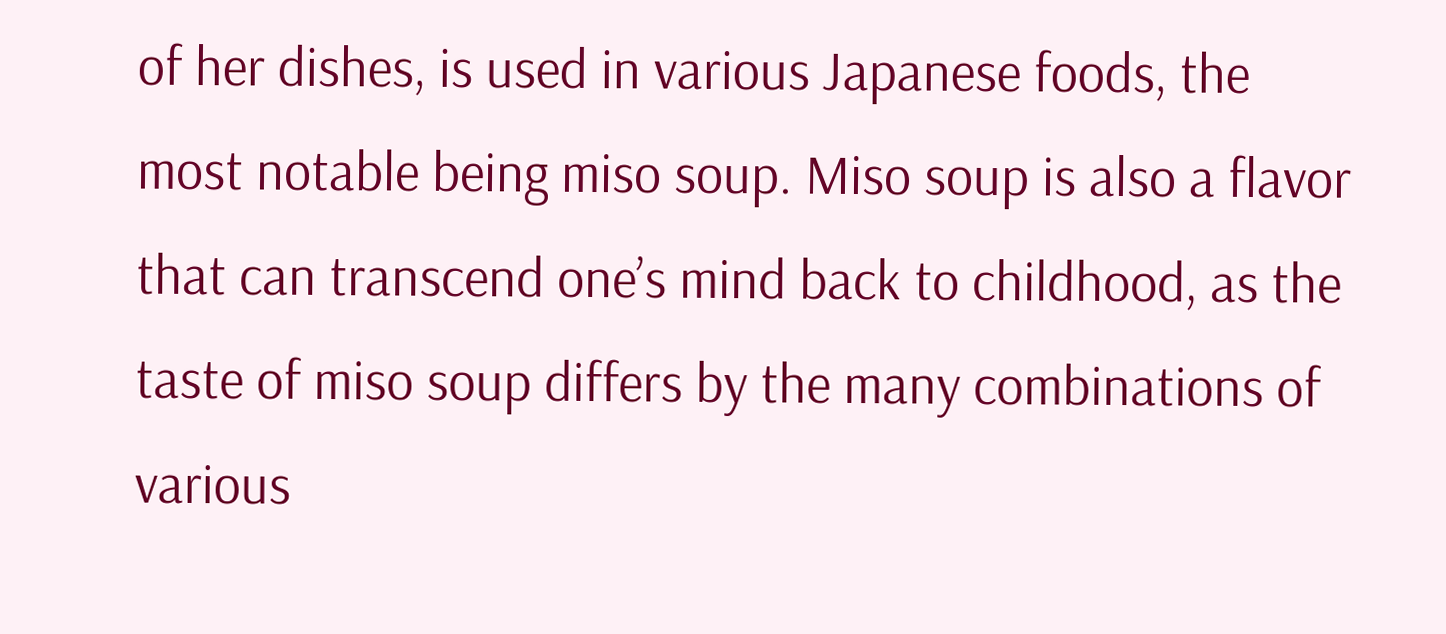of her dishes, is used in various Japanese foods, the most notable being miso soup. Miso soup is also a flavor that can transcend one’s mind back to childhood, as the taste of miso soup differs by the many combinations of various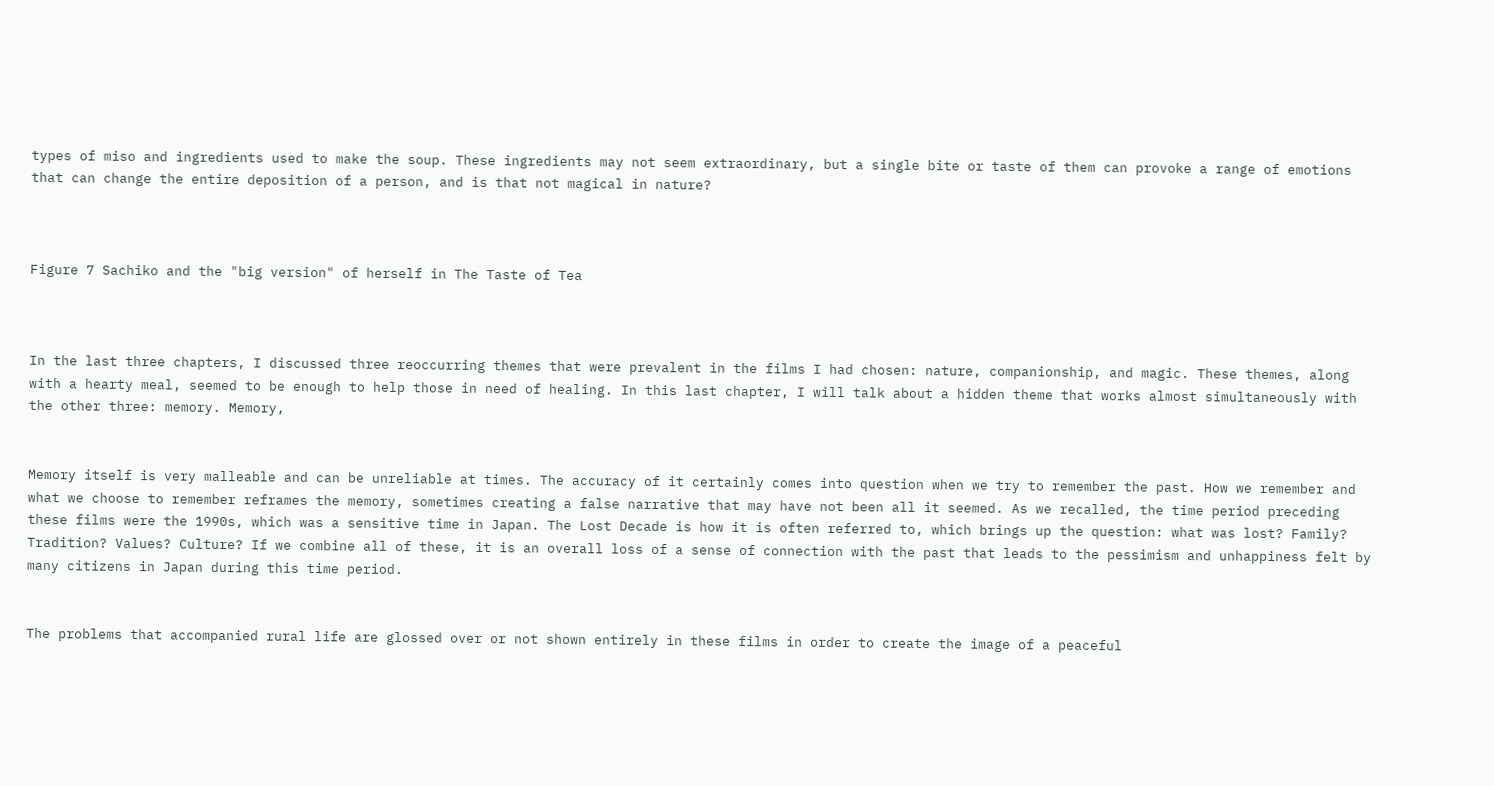types of miso and ingredients used to make the soup. These ingredients may not seem extraordinary, but a single bite or taste of them can provoke a range of emotions that can change the entire deposition of a person, and is that not magical in nature?



Figure 7 Sachiko and the "big version" of herself in The Taste of Tea



In the last three chapters, I discussed three reoccurring themes that were prevalent in the films I had chosen: nature, companionship, and magic. These themes, along with a hearty meal, seemed to be enough to help those in need of healing. In this last chapter, I will talk about a hidden theme that works almost simultaneously with the other three: memory. Memory,


Memory itself is very malleable and can be unreliable at times. The accuracy of it certainly comes into question when we try to remember the past. How we remember and what we choose to remember reframes the memory, sometimes creating a false narrative that may have not been all it seemed. As we recalled, the time period preceding these films were the 1990s, which was a sensitive time in Japan. The Lost Decade is how it is often referred to, which brings up the question: what was lost? Family? Tradition? Values? Culture? If we combine all of these, it is an overall loss of a sense of connection with the past that leads to the pessimism and unhappiness felt by many citizens in Japan during this time period.


The problems that accompanied rural life are glossed over or not shown entirely in these films in order to create the image of a peaceful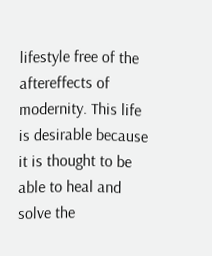lifestyle free of the aftereffects of modernity. This life is desirable because it is thought to be able to heal and solve the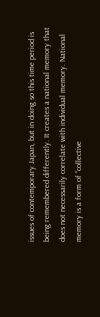issues of contemporary Japan, but in doing so this time period is being remembered differently. It creates a national memory that does not necessarily correlate with individual memory. National memory is a form of “collective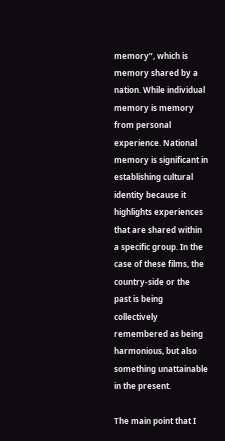memory”, which is memory shared by a nation. While individual memory is memory from personal experience. National memory is significant in establishing cultural identity because it highlights experiences that are shared within a specific group. In the case of these films, the country-side or the past is being collectively remembered as being harmonious, but also something unattainable in the present.

The main point that I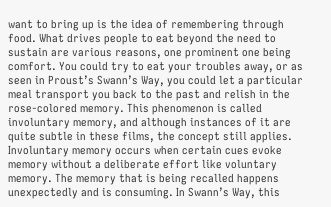want to bring up is the idea of remembering through food. What drives people to eat beyond the need to sustain are various reasons, one prominent one being comfort. You could try to eat your troubles away, or as seen in Proust’s Swann’s Way, you could let a particular meal transport you back to the past and relish in the rose-colored memory. This phenomenon is called involuntary memory, and although instances of it are quite subtle in these films, the concept still applies. Involuntary memory occurs when certain cues evoke memory without a deliberate effort like voluntary memory. The memory that is being recalled happens unexpectedly and is consuming. In Swann’s Way, this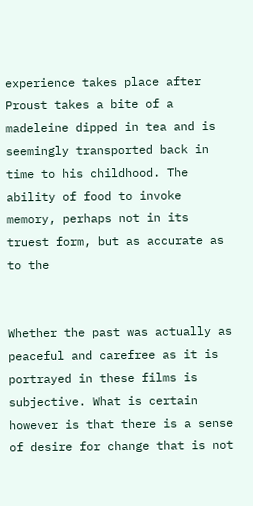experience takes place after Proust takes a bite of a madeleine dipped in tea and is seemingly transported back in time to his childhood. The ability of food to invoke memory, perhaps not in its truest form, but as accurate as to the


Whether the past was actually as peaceful and carefree as it is portrayed in these films is subjective. What is certain however is that there is a sense of desire for change that is not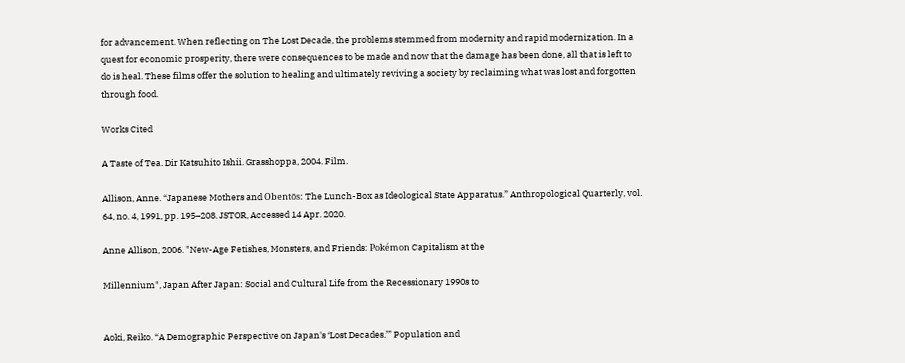for advancement. When reflecting on The Lost Decade, the problems stemmed from modernity and rapid modernization. In a quest for economic prosperity, there were consequences to be made and now that the damage has been done, all that is left to do is heal. These films offer the solution to healing and ultimately reviving a society by reclaiming what was lost and forgotten through food.

Works Cited

A Taste of Tea. Dir Katsuhito Ishii. Grasshoppa, 2004. Film.

Allison, Anne. “Japanese Mothers and Obentōs: The Lunch-Box as Ideological State Apparatus.” Anthropological Quarterly, vol. 64, no. 4, 1991, pp. 195–208. JSTOR, Accessed 14 Apr. 2020.

Anne Allison, 2006. "New-Age Fetishes, Monsters, and Friends: Pokémon Capitalism at the

Millennium", Japan After Japan: Social and Cultural Life from the Recessionary 1990s to


Aoki, Reiko. “A Demographic Perspective on Japan's ‘Lost Decades.’” Population and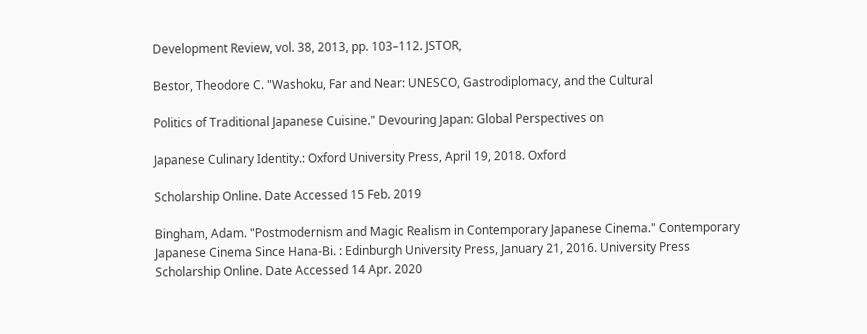Development Review, vol. 38, 2013, pp. 103–112. JSTOR,

Bestor, Theodore C. "Washoku, Far and Near: UNESCO, Gastrodiplomacy, and the Cultural

Politics of Traditional Japanese Cuisine." Devouring Japan: Global Perspectives on

Japanese Culinary Identity.: Oxford University Press, April 19, 2018. Oxford

Scholarship Online. Date Accessed 15 Feb. 2019

Bingham, Adam. "Postmodernism and Magic Realism in Contemporary Japanese Cinema." Contemporary Japanese Cinema Since Hana-Bi. : Edinburgh University Press, January 21, 2016. University Press Scholarship Online. Date Accessed 14 Apr. 2020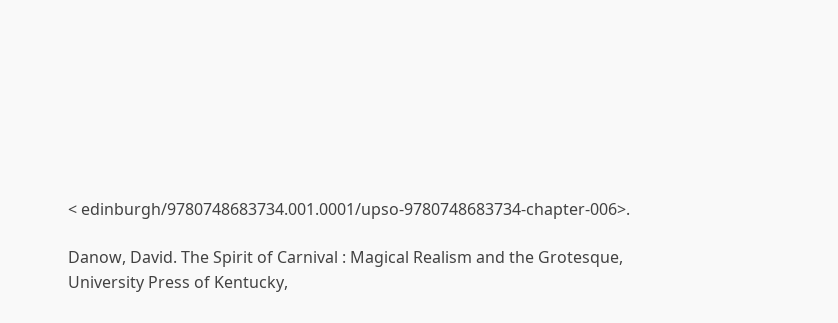< edinburgh/9780748683734.001.0001/upso-9780748683734-chapter-006>.

Danow, David. The Spirit of Carnival : Magical Realism and the Grotesque, University Press of Kentucky,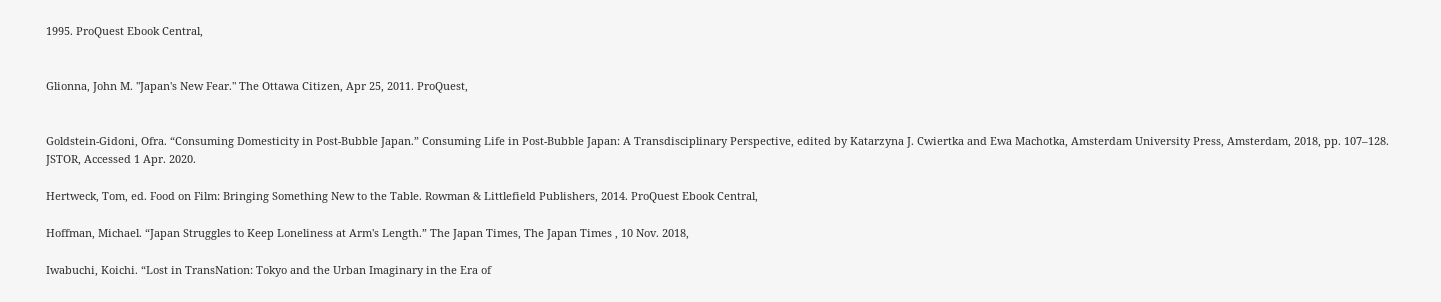1995. ProQuest Ebook Central,


Glionna, John M. "Japan's New Fear." The Ottawa Citizen, Apr 25, 2011. ProQuest,


Goldstein-Gidoni, Ofra. “Consuming Domesticity in Post-Bubble Japan.” Consuming Life in Post-Bubble Japan: A Transdisciplinary Perspective, edited by Katarzyna J. Cwiertka and Ewa Machotka, Amsterdam University Press, Amsterdam, 2018, pp. 107–128. JSTOR, Accessed 1 Apr. 2020.

Hertweck, Tom, ed. Food on Film: Bringing Something New to the Table. Rowman & Littlefield Publishers, 2014. ProQuest Ebook Central,

Hoffman, Michael. “Japan Struggles to Keep Loneliness at Arm's Length.” The Japan Times, The Japan Times , 10 Nov. 2018,

Iwabuchi, Koichi. “Lost in TransNation: Tokyo and the Urban Imaginary in the Era of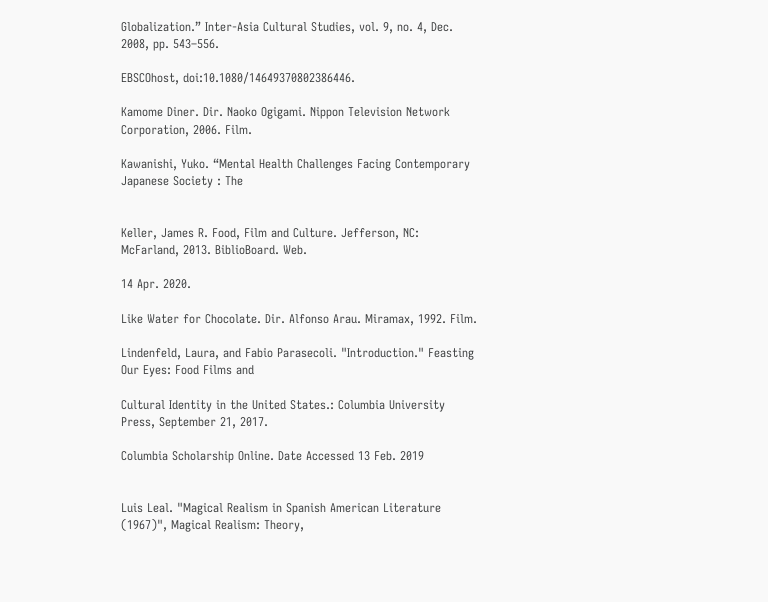Globalization.” Inter-Asia Cultural Studies, vol. 9, no. 4, Dec. 2008, pp. 543–556.

EBSCOhost, doi:10.1080/14649370802386446.

Kamome Diner. Dir. Naoko Ogigami. Nippon Television Network Corporation, 2006. Film.

Kawanishi, Yuko. “Mental Health Challenges Facing Contemporary Japanese Society : The


Keller, James R. Food, Film and Culture. Jefferson, NC: McFarland, 2013. BiblioBoard. Web.

14 Apr. 2020.

Like Water for Chocolate. Dir. Alfonso Arau. Miramax, 1992. Film.

Lindenfeld, Laura, and Fabio Parasecoli. "Introduction." Feasting Our Eyes: Food Films and

Cultural Identity in the United States.: Columbia University Press, September 21, 2017.

Columbia Scholarship Online. Date Accessed 13 Feb. 2019


Luis Leal. "Magical Realism in Spanish American Literature (1967)", Magical Realism: Theory,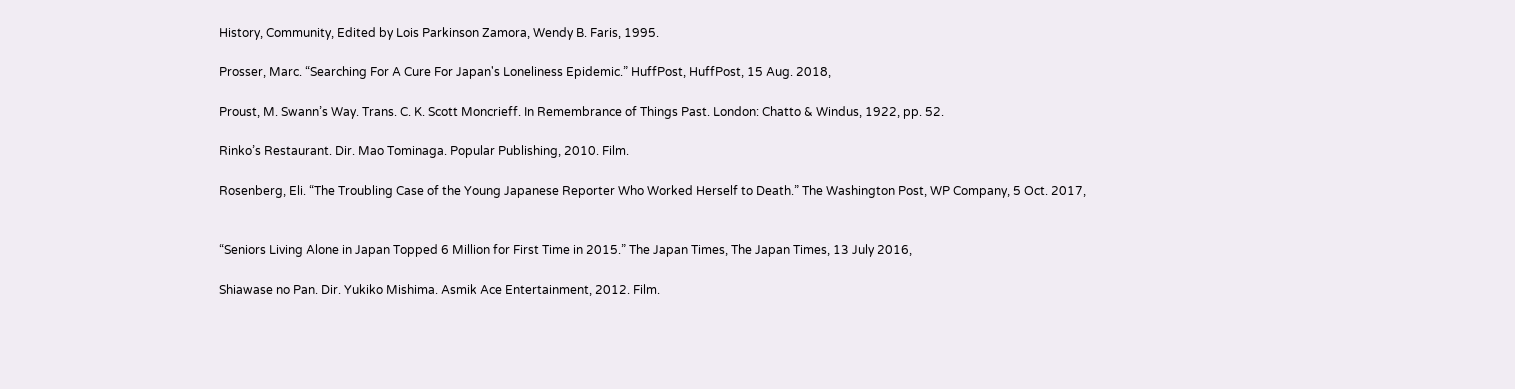History, Community, Edited by Lois Parkinson Zamora, Wendy B. Faris, 1995.

Prosser, Marc. “Searching For A Cure For Japan's Loneliness Epidemic.” HuffPost, HuffPost, 15 Aug. 2018,

Proust, M. Swann’s Way. Trans. C. K. Scott Moncrieff. In Remembrance of Things Past. London: Chatto & Windus, 1922, pp. 52.

Rinko’s Restaurant. Dir. Mao Tominaga. Popular Publishing, 2010. Film.

Rosenberg, Eli. “The Troubling Case of the Young Japanese Reporter Who Worked Herself to Death.” The Washington Post, WP Company, 5 Oct. 2017,


“Seniors Living Alone in Japan Topped 6 Million for First Time in 2015.” The Japan Times, The Japan Times, 13 July 2016,

Shiawase no Pan. Dir. Yukiko Mishima. Asmik Ace Entertainment, 2012. Film.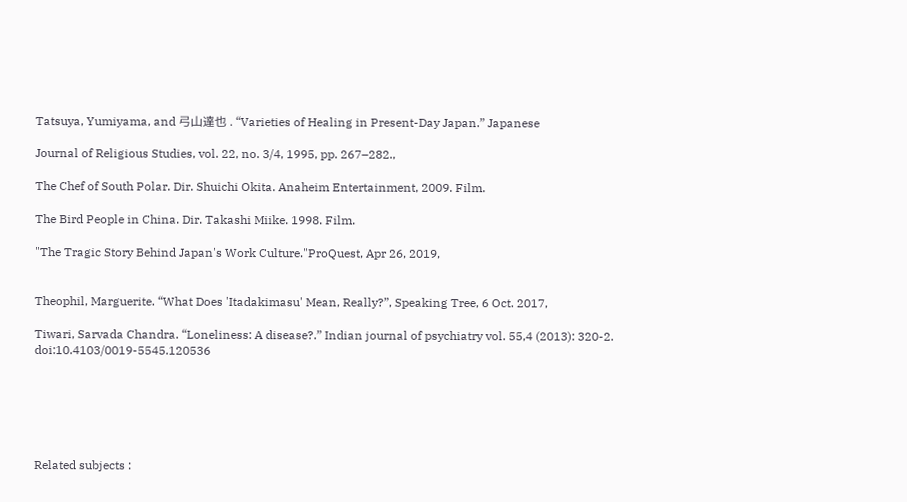Tatsuya, Yumiyama, and 弓山達也 . “Varieties of Healing in Present-Day Japan.” Japanese

Journal of Religious Studies, vol. 22, no. 3/4, 1995, pp. 267–282.,

The Chef of South Polar. Dir. Shuichi Okita. Anaheim Entertainment, 2009. Film.

The Bird People in China. Dir. Takashi Miike. 1998. Film.

"The Tragic Story Behind Japan's Work Culture."ProQuest, Apr 26, 2019,


Theophil, Marguerite. “What Does 'Itadakimasu' Mean, Really?”, Speaking Tree, 6 Oct. 2017,

Tiwari, Sarvada Chandra. “Loneliness: A disease?.” Indian journal of psychiatry vol. 55,4 (2013): 320-2. doi:10.4103/0019-5545.120536






Related subjects :